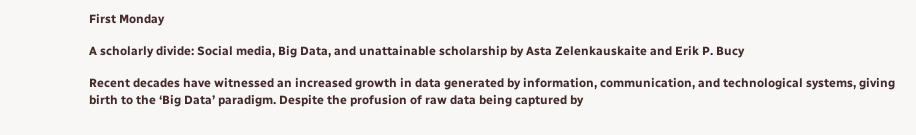First Monday

A scholarly divide: Social media, Big Data, and unattainable scholarship by Asta Zelenkauskaite and Erik P. Bucy

Recent decades have witnessed an increased growth in data generated by information, communication, and technological systems, giving birth to the ‘Big Data’ paradigm. Despite the profusion of raw data being captured by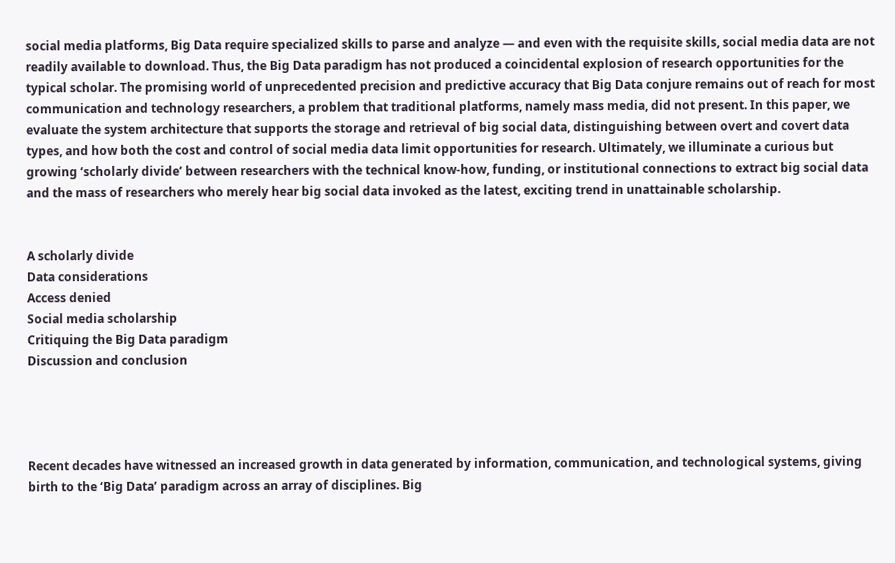social media platforms, Big Data require specialized skills to parse and analyze — and even with the requisite skills, social media data are not readily available to download. Thus, the Big Data paradigm has not produced a coincidental explosion of research opportunities for the typical scholar. The promising world of unprecedented precision and predictive accuracy that Big Data conjure remains out of reach for most communication and technology researchers, a problem that traditional platforms, namely mass media, did not present. In this paper, we evaluate the system architecture that supports the storage and retrieval of big social data, distinguishing between overt and covert data types, and how both the cost and control of social media data limit opportunities for research. Ultimately, we illuminate a curious but growing ‘scholarly divide’ between researchers with the technical know-how, funding, or institutional connections to extract big social data and the mass of researchers who merely hear big social data invoked as the latest, exciting trend in unattainable scholarship.


A scholarly divide
Data considerations
Access denied
Social media scholarship
Critiquing the Big Data paradigm
Discussion and conclusion




Recent decades have witnessed an increased growth in data generated by information, communication, and technological systems, giving birth to the ‘Big Data’ paradigm across an array of disciplines. Big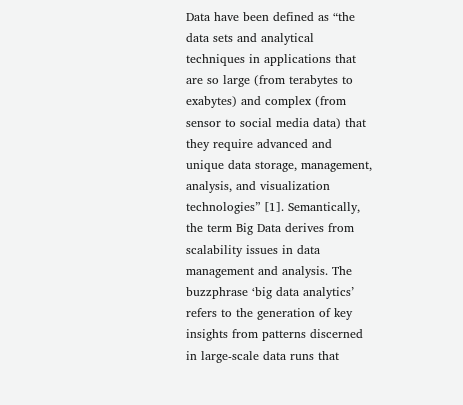Data have been defined as “the data sets and analytical techniques in applications that are so large (from terabytes to exabytes) and complex (from sensor to social media data) that they require advanced and unique data storage, management, analysis, and visualization technologies” [1]. Semantically, the term Big Data derives from scalability issues in data management and analysis. The buzzphrase ‘big data analytics’ refers to the generation of key insights from patterns discerned in large-scale data runs that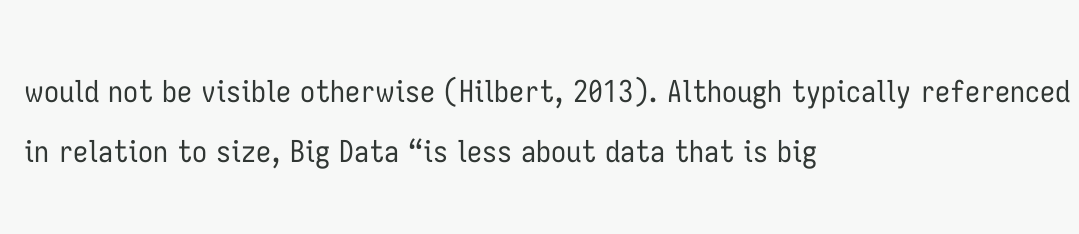would not be visible otherwise (Hilbert, 2013). Although typically referenced in relation to size, Big Data “is less about data that is big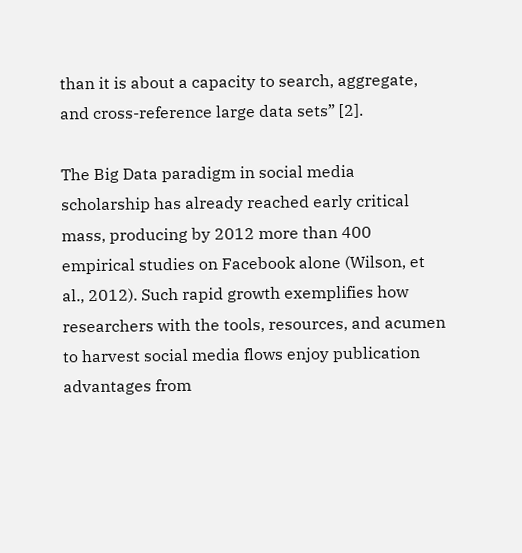than it is about a capacity to search, aggregate, and cross-reference large data sets” [2].

The Big Data paradigm in social media scholarship has already reached early critical mass, producing by 2012 more than 400 empirical studies on Facebook alone (Wilson, et al., 2012). Such rapid growth exemplifies how researchers with the tools, resources, and acumen to harvest social media flows enjoy publication advantages from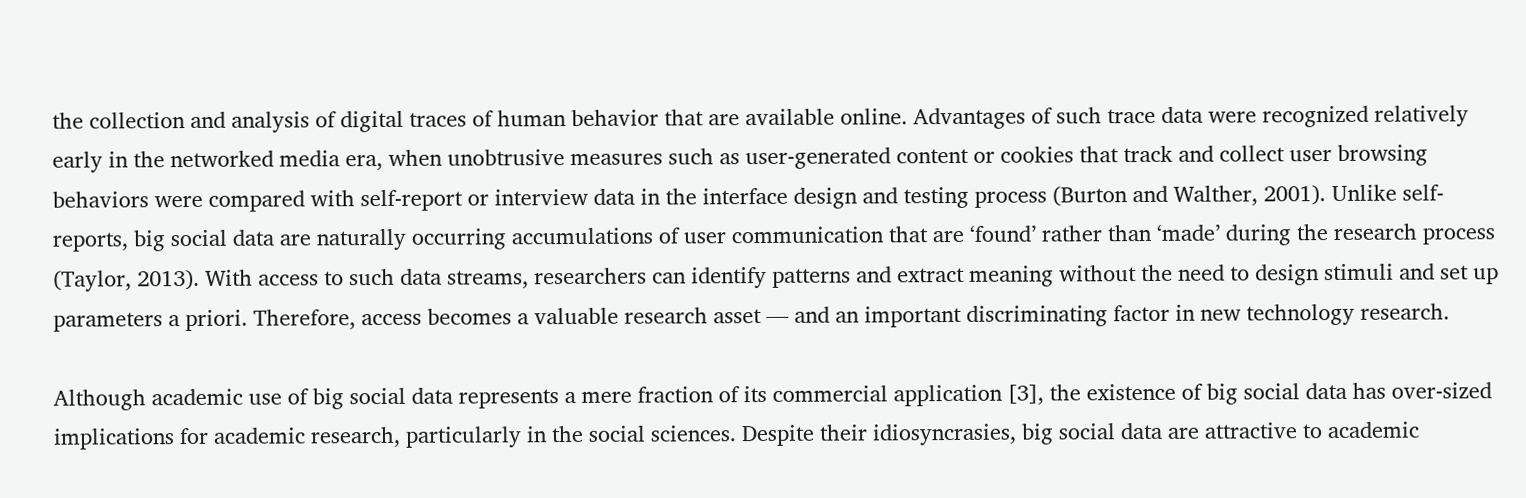the collection and analysis of digital traces of human behavior that are available online. Advantages of such trace data were recognized relatively early in the networked media era, when unobtrusive measures such as user-generated content or cookies that track and collect user browsing behaviors were compared with self-report or interview data in the interface design and testing process (Burton and Walther, 2001). Unlike self-reports, big social data are naturally occurring accumulations of user communication that are ‘found’ rather than ‘made’ during the research process (Taylor, 2013). With access to such data streams, researchers can identify patterns and extract meaning without the need to design stimuli and set up parameters a priori. Therefore, access becomes a valuable research asset — and an important discriminating factor in new technology research.

Although academic use of big social data represents a mere fraction of its commercial application [3], the existence of big social data has over-sized implications for academic research, particularly in the social sciences. Despite their idiosyncrasies, big social data are attractive to academic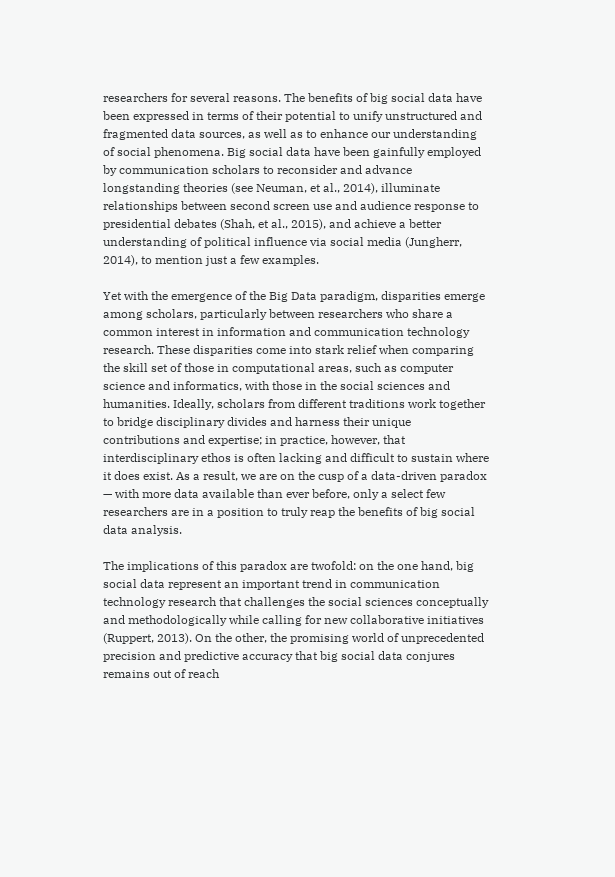researchers for several reasons. The benefits of big social data have been expressed in terms of their potential to unify unstructured and fragmented data sources, as well as to enhance our understanding of social phenomena. Big social data have been gainfully employed by communication scholars to reconsider and advance longstanding theories (see Neuman, et al., 2014), illuminate relationships between second screen use and audience response to presidential debates (Shah, et al., 2015), and achieve a better understanding of political influence via social media (Jungherr, 2014), to mention just a few examples.

Yet with the emergence of the Big Data paradigm, disparities emerge among scholars, particularly between researchers who share a common interest in information and communication technology research. These disparities come into stark relief when comparing the skill set of those in computational areas, such as computer science and informatics, with those in the social sciences and humanities. Ideally, scholars from different traditions work together to bridge disciplinary divides and harness their unique contributions and expertise; in practice, however, that interdisciplinary ethos is often lacking and difficult to sustain where it does exist. As a result, we are on the cusp of a data-driven paradox — with more data available than ever before, only a select few researchers are in a position to truly reap the benefits of big social data analysis.

The implications of this paradox are twofold: on the one hand, big social data represent an important trend in communication technology research that challenges the social sciences conceptually and methodologically while calling for new collaborative initiatives (Ruppert, 2013). On the other, the promising world of unprecedented precision and predictive accuracy that big social data conjures remains out of reach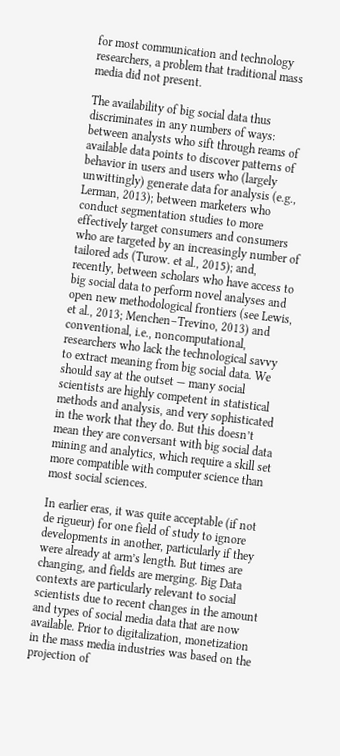for most communication and technology researchers, a problem that traditional mass media did not present.

The availability of big social data thus discriminates in any numbers of ways: between analysts who sift through reams of available data points to discover patterns of behavior in users and users who (largely unwittingly) generate data for analysis (e.g., Lerman, 2013); between marketers who conduct segmentation studies to more effectively target consumers and consumers who are targeted by an increasingly number of tailored ads (Turow. et al., 2015); and, recently, between scholars who have access to big social data to perform novel analyses and open new methodological frontiers (see Lewis, et al., 2013; Menchen–Trevino, 2013) and conventional, i.e., noncomputational, researchers who lack the technological savvy to extract meaning from big social data. We should say at the outset — many social scientists are highly competent in statistical methods and analysis, and very sophisticated in the work that they do. But this doesn’t mean they are conversant with big social data mining and analytics, which require a skill set more compatible with computer science than most social sciences.

In earlier eras, it was quite acceptable (if not de rigueur) for one field of study to ignore developments in another, particularly if they were already at arm’s length. But times are changing, and fields are merging. Big Data contexts are particularly relevant to social scientists due to recent changes in the amount and types of social media data that are now available. Prior to digitalization, monetization in the mass media industries was based on the projection of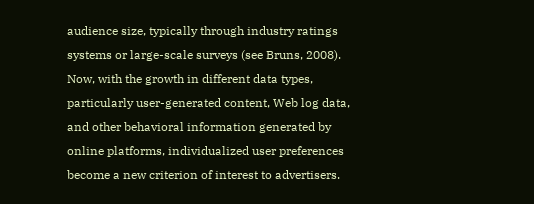audience size, typically through industry ratings systems or large-scale surveys (see Bruns, 2008). Now, with the growth in different data types, particularly user-generated content, Web log data, and other behavioral information generated by online platforms, individualized user preferences become a new criterion of interest to advertisers.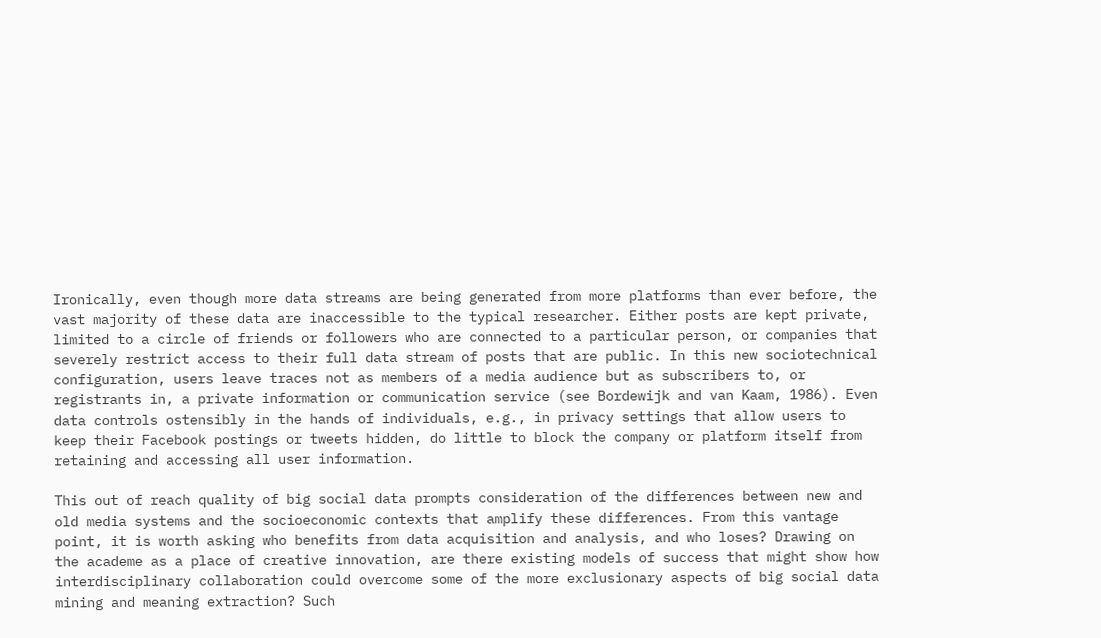Ironically, even though more data streams are being generated from more platforms than ever before, the vast majority of these data are inaccessible to the typical researcher. Either posts are kept private, limited to a circle of friends or followers who are connected to a particular person, or companies that severely restrict access to their full data stream of posts that are public. In this new sociotechnical configuration, users leave traces not as members of a media audience but as subscribers to, or registrants in, a private information or communication service (see Bordewijk and van Kaam, 1986). Even data controls ostensibly in the hands of individuals, e.g., in privacy settings that allow users to keep their Facebook postings or tweets hidden, do little to block the company or platform itself from retaining and accessing all user information.

This out of reach quality of big social data prompts consideration of the differences between new and old media systems and the socioeconomic contexts that amplify these differences. From this vantage point, it is worth asking who benefits from data acquisition and analysis, and who loses? Drawing on the academe as a place of creative innovation, are there existing models of success that might show how interdisciplinary collaboration could overcome some of the more exclusionary aspects of big social data mining and meaning extraction? Such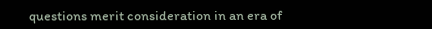questions merit consideration in an era of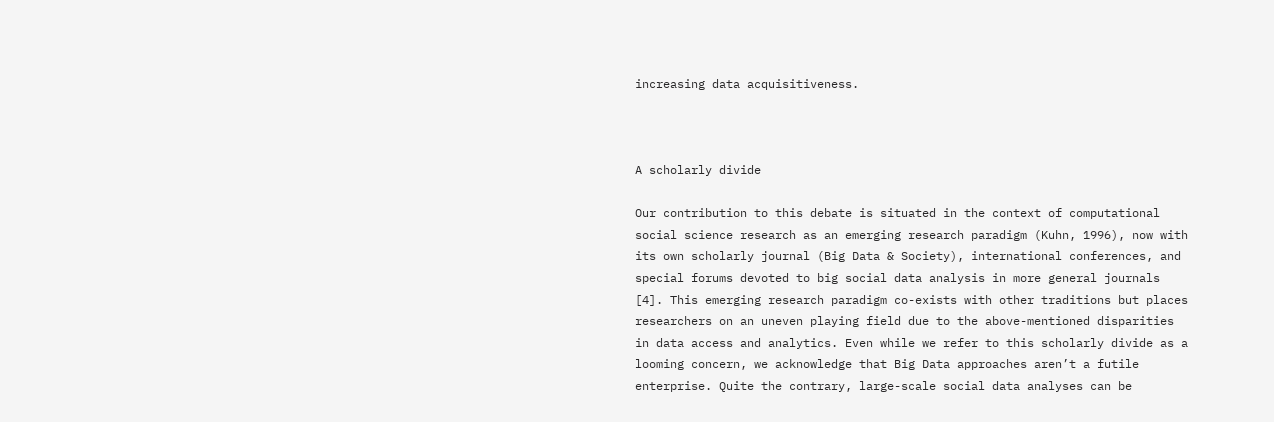increasing data acquisitiveness.



A scholarly divide

Our contribution to this debate is situated in the context of computational social science research as an emerging research paradigm (Kuhn, 1996), now with its own scholarly journal (Big Data & Society), international conferences, and special forums devoted to big social data analysis in more general journals [4]. This emerging research paradigm co-exists with other traditions but places researchers on an uneven playing field due to the above-mentioned disparities in data access and analytics. Even while we refer to this scholarly divide as a looming concern, we acknowledge that Big Data approaches aren’t a futile enterprise. Quite the contrary, large-scale social data analyses can be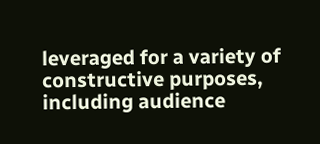leveraged for a variety of constructive purposes, including audience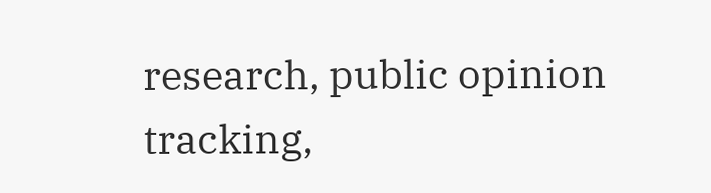research, public opinion tracking,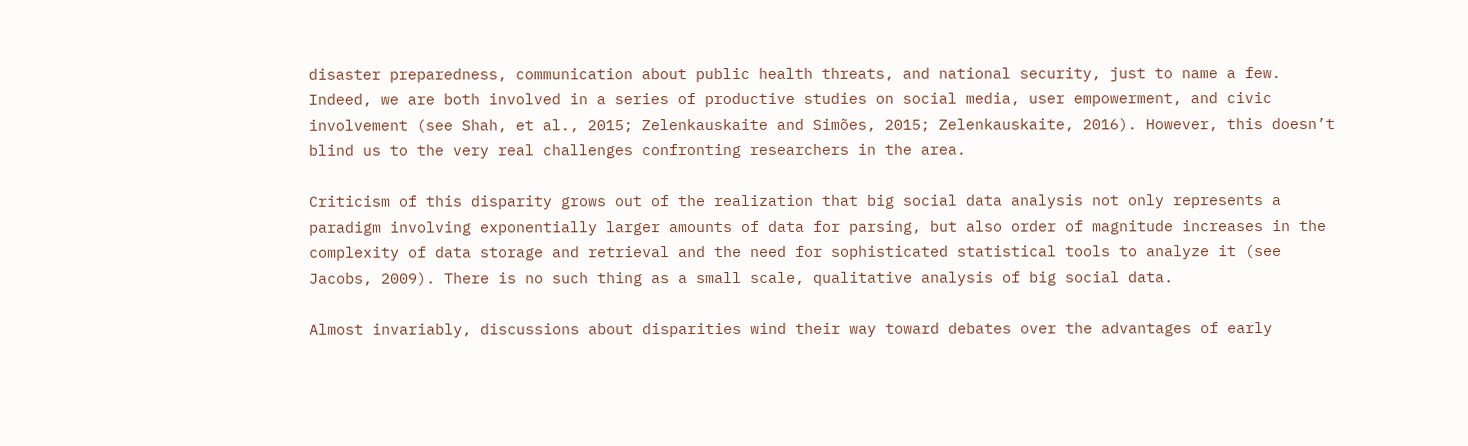disaster preparedness, communication about public health threats, and national security, just to name a few. Indeed, we are both involved in a series of productive studies on social media, user empowerment, and civic involvement (see Shah, et al., 2015; Zelenkauskaite and Simões, 2015; Zelenkauskaite, 2016). However, this doesn’t blind us to the very real challenges confronting researchers in the area.

Criticism of this disparity grows out of the realization that big social data analysis not only represents a paradigm involving exponentially larger amounts of data for parsing, but also order of magnitude increases in the complexity of data storage and retrieval and the need for sophisticated statistical tools to analyze it (see Jacobs, 2009). There is no such thing as a small scale, qualitative analysis of big social data.

Almost invariably, discussions about disparities wind their way toward debates over the advantages of early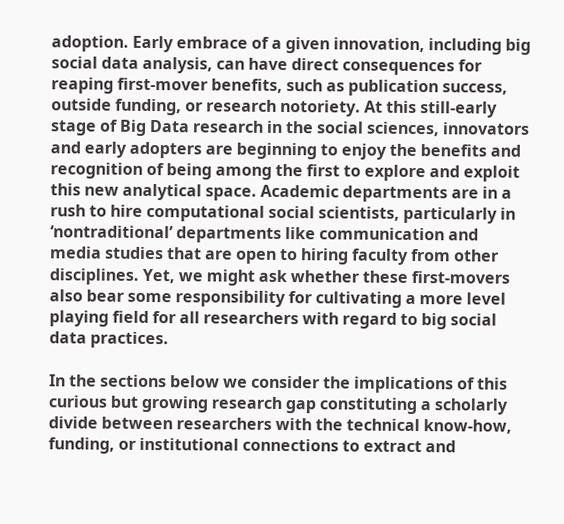adoption. Early embrace of a given innovation, including big social data analysis, can have direct consequences for reaping first-mover benefits, such as publication success, outside funding, or research notoriety. At this still-early stage of Big Data research in the social sciences, innovators and early adopters are beginning to enjoy the benefits and recognition of being among the first to explore and exploit this new analytical space. Academic departments are in a rush to hire computational social scientists, particularly in ‘nontraditional’ departments like communication and media studies that are open to hiring faculty from other disciplines. Yet, we might ask whether these first-movers also bear some responsibility for cultivating a more level playing field for all researchers with regard to big social data practices.

In the sections below we consider the implications of this curious but growing research gap constituting a scholarly divide between researchers with the technical know-how, funding, or institutional connections to extract and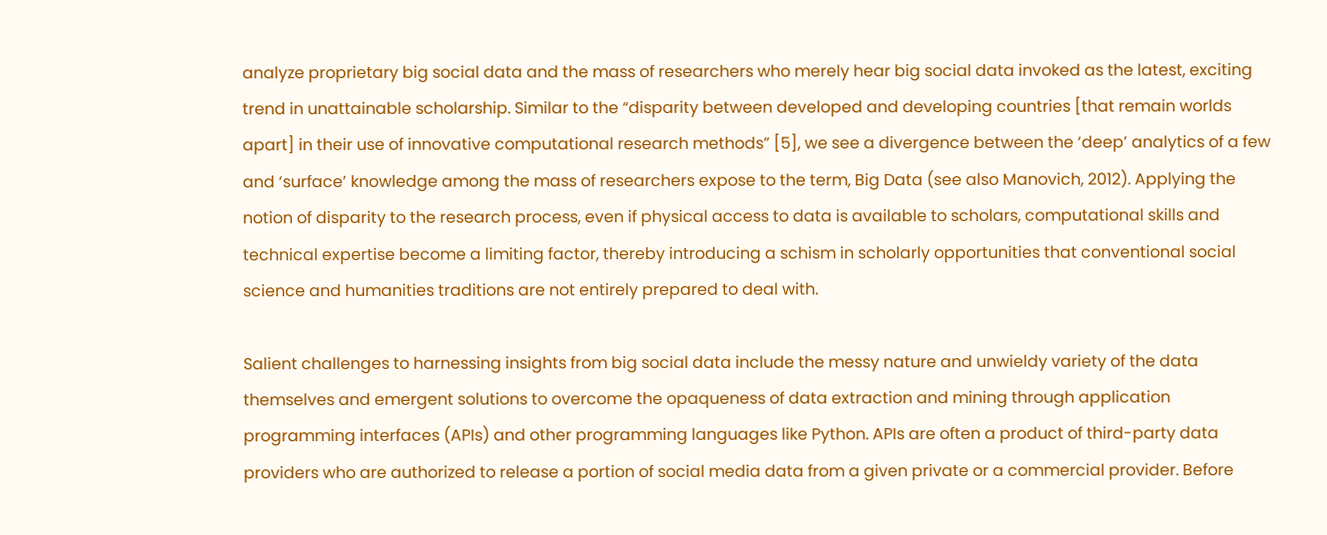analyze proprietary big social data and the mass of researchers who merely hear big social data invoked as the latest, exciting trend in unattainable scholarship. Similar to the “disparity between developed and developing countries [that remain worlds apart] in their use of innovative computational research methods” [5], we see a divergence between the ‘deep’ analytics of a few and ‘surface’ knowledge among the mass of researchers expose to the term, Big Data (see also Manovich, 2012). Applying the notion of disparity to the research process, even if physical access to data is available to scholars, computational skills and technical expertise become a limiting factor, thereby introducing a schism in scholarly opportunities that conventional social science and humanities traditions are not entirely prepared to deal with.

Salient challenges to harnessing insights from big social data include the messy nature and unwieldy variety of the data themselves and emergent solutions to overcome the opaqueness of data extraction and mining through application programming interfaces (APIs) and other programming languages like Python. APIs are often a product of third-party data providers who are authorized to release a portion of social media data from a given private or a commercial provider. Before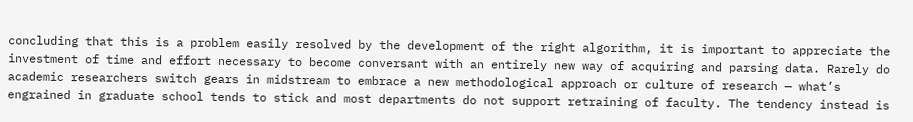concluding that this is a problem easily resolved by the development of the right algorithm, it is important to appreciate the investment of time and effort necessary to become conversant with an entirely new way of acquiring and parsing data. Rarely do academic researchers switch gears in midstream to embrace a new methodological approach or culture of research — what’s engrained in graduate school tends to stick and most departments do not support retraining of faculty. The tendency instead is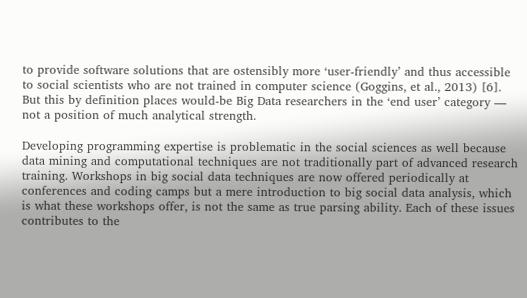to provide software solutions that are ostensibly more ‘user-friendly’ and thus accessible to social scientists who are not trained in computer science (Goggins, et al., 2013) [6]. But this by definition places would-be Big Data researchers in the ‘end user’ category — not a position of much analytical strength.

Developing programming expertise is problematic in the social sciences as well because data mining and computational techniques are not traditionally part of advanced research training. Workshops in big social data techniques are now offered periodically at conferences and coding camps but a mere introduction to big social data analysis, which is what these workshops offer, is not the same as true parsing ability. Each of these issues contributes to the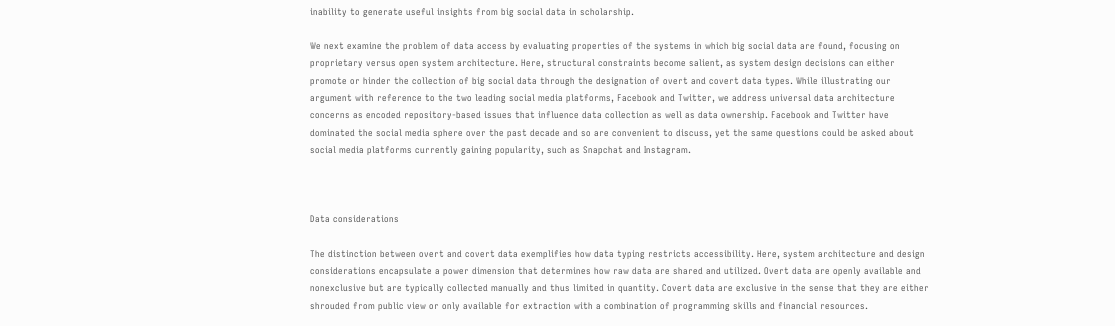inability to generate useful insights from big social data in scholarship.

We next examine the problem of data access by evaluating properties of the systems in which big social data are found, focusing on proprietary versus open system architecture. Here, structural constraints become salient, as system design decisions can either promote or hinder the collection of big social data through the designation of overt and covert data types. While illustrating our argument with reference to the two leading social media platforms, Facebook and Twitter, we address universal data architecture concerns as encoded repository-based issues that influence data collection as well as data ownership. Facebook and Twitter have dominated the social media sphere over the past decade and so are convenient to discuss, yet the same questions could be asked about social media platforms currently gaining popularity, such as Snapchat and Instagram.



Data considerations

The distinction between overt and covert data exemplifies how data typing restricts accessibility. Here, system architecture and design considerations encapsulate a power dimension that determines how raw data are shared and utilized. Overt data are openly available and nonexclusive but are typically collected manually and thus limited in quantity. Covert data are exclusive in the sense that they are either shrouded from public view or only available for extraction with a combination of programming skills and financial resources.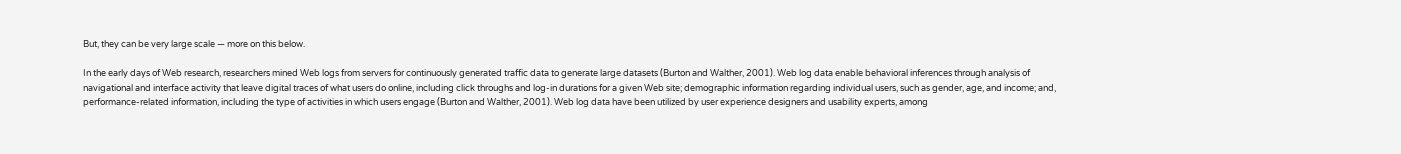But, they can be very large scale — more on this below.

In the early days of Web research, researchers mined Web logs from servers for continuously generated traffic data to generate large datasets (Burton and Walther, 2001). Web log data enable behavioral inferences through analysis of navigational and interface activity that leave digital traces of what users do online, including click throughs and log-in durations for a given Web site; demographic information regarding individual users, such as gender, age, and income; and, performance-related information, including the type of activities in which users engage (Burton and Walther, 2001). Web log data have been utilized by user experience designers and usability experts, among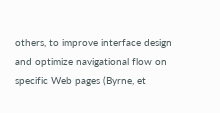others, to improve interface design and optimize navigational flow on specific Web pages (Byrne, et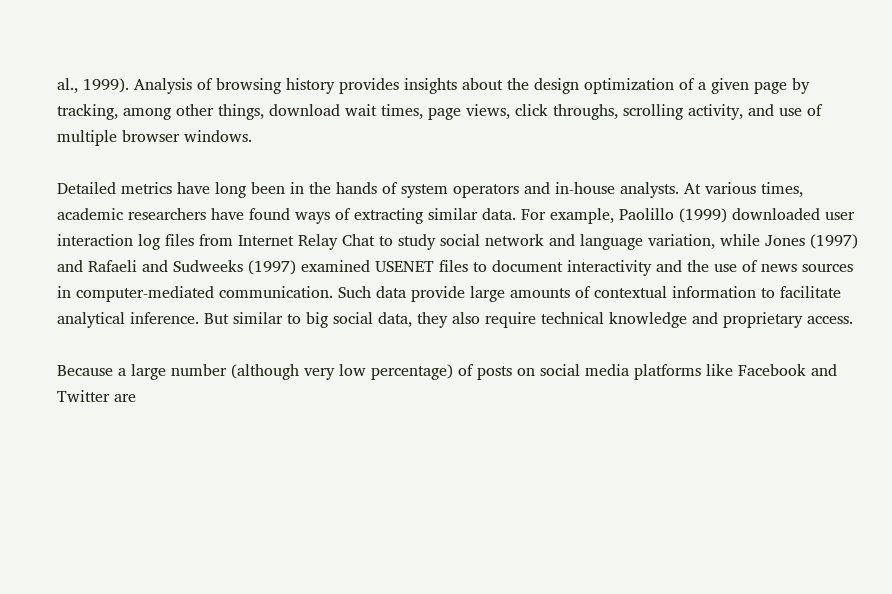al., 1999). Analysis of browsing history provides insights about the design optimization of a given page by tracking, among other things, download wait times, page views, click throughs, scrolling activity, and use of multiple browser windows.

Detailed metrics have long been in the hands of system operators and in-house analysts. At various times, academic researchers have found ways of extracting similar data. For example, Paolillo (1999) downloaded user interaction log files from Internet Relay Chat to study social network and language variation, while Jones (1997) and Rafaeli and Sudweeks (1997) examined USENET files to document interactivity and the use of news sources in computer-mediated communication. Such data provide large amounts of contextual information to facilitate analytical inference. But similar to big social data, they also require technical knowledge and proprietary access.

Because a large number (although very low percentage) of posts on social media platforms like Facebook and Twitter are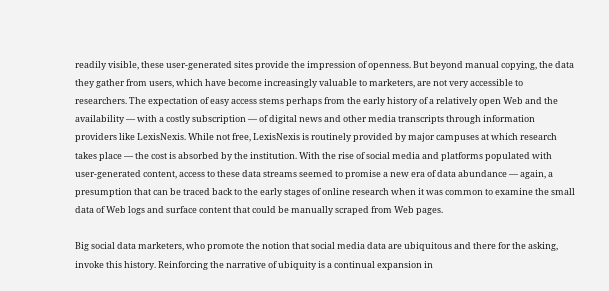readily visible, these user-generated sites provide the impression of openness. But beyond manual copying, the data they gather from users, which have become increasingly valuable to marketers, are not very accessible to researchers. The expectation of easy access stems perhaps from the early history of a relatively open Web and the availability — with a costly subscription — of digital news and other media transcripts through information providers like LexisNexis. While not free, LexisNexis is routinely provided by major campuses at which research takes place — the cost is absorbed by the institution. With the rise of social media and platforms populated with user-generated content, access to these data streams seemed to promise a new era of data abundance — again, a presumption that can be traced back to the early stages of online research when it was common to examine the small data of Web logs and surface content that could be manually scraped from Web pages.

Big social data marketers, who promote the notion that social media data are ubiquitous and there for the asking, invoke this history. Reinforcing the narrative of ubiquity is a continual expansion in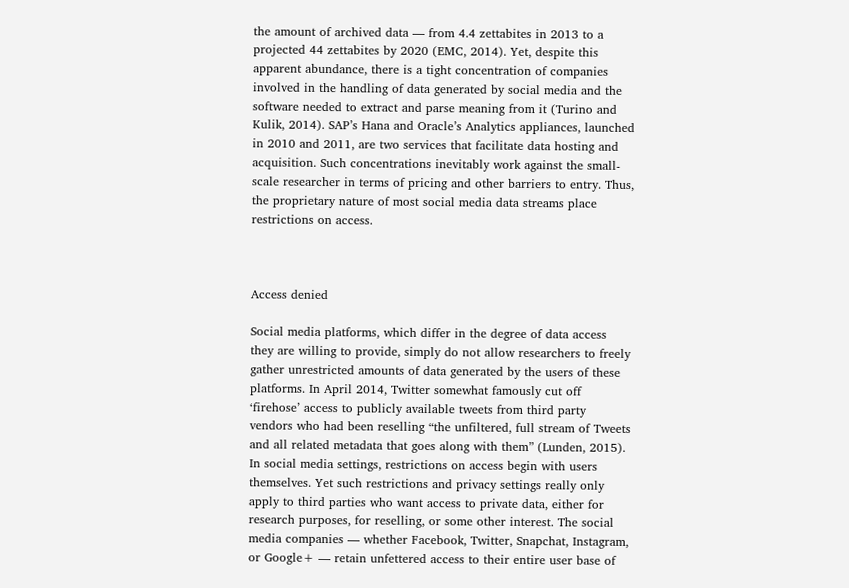the amount of archived data — from 4.4 zettabites in 2013 to a projected 44 zettabites by 2020 (EMC, 2014). Yet, despite this apparent abundance, there is a tight concentration of companies involved in the handling of data generated by social media and the software needed to extract and parse meaning from it (Turino and Kulik, 2014). SAP’s Hana and Oracle’s Analytics appliances, launched in 2010 and 2011, are two services that facilitate data hosting and acquisition. Such concentrations inevitably work against the small-scale researcher in terms of pricing and other barriers to entry. Thus, the proprietary nature of most social media data streams place restrictions on access.



Access denied

Social media platforms, which differ in the degree of data access they are willing to provide, simply do not allow researchers to freely gather unrestricted amounts of data generated by the users of these platforms. In April 2014, Twitter somewhat famously cut off ‘firehose’ access to publicly available tweets from third party vendors who had been reselling “the unfiltered, full stream of Tweets and all related metadata that goes along with them” (Lunden, 2015). In social media settings, restrictions on access begin with users themselves. Yet such restrictions and privacy settings really only apply to third parties who want access to private data, either for research purposes, for reselling, or some other interest. The social media companies — whether Facebook, Twitter, Snapchat, Instagram, or Google+ — retain unfettered access to their entire user base of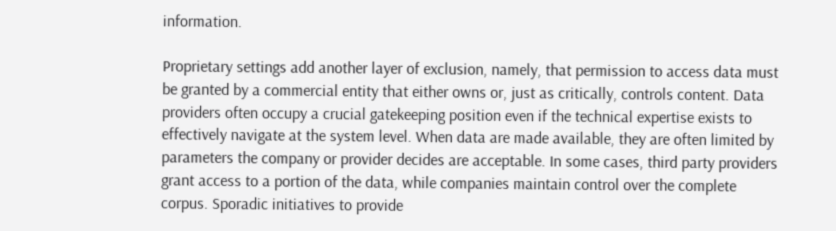information.

Proprietary settings add another layer of exclusion, namely, that permission to access data must be granted by a commercial entity that either owns or, just as critically, controls content. Data providers often occupy a crucial gatekeeping position even if the technical expertise exists to effectively navigate at the system level. When data are made available, they are often limited by parameters the company or provider decides are acceptable. In some cases, third party providers grant access to a portion of the data, while companies maintain control over the complete corpus. Sporadic initiatives to provide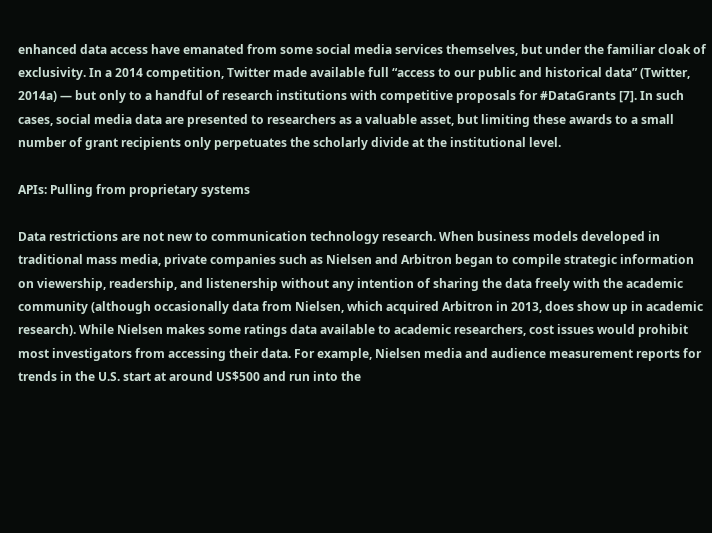enhanced data access have emanated from some social media services themselves, but under the familiar cloak of exclusivity. In a 2014 competition, Twitter made available full “access to our public and historical data” (Twitter, 2014a) — but only to a handful of research institutions with competitive proposals for #DataGrants [7]. In such cases, social media data are presented to researchers as a valuable asset, but limiting these awards to a small number of grant recipients only perpetuates the scholarly divide at the institutional level.

APIs: Pulling from proprietary systems

Data restrictions are not new to communication technology research. When business models developed in traditional mass media, private companies such as Nielsen and Arbitron began to compile strategic information on viewership, readership, and listenership without any intention of sharing the data freely with the academic community (although occasionally data from Nielsen, which acquired Arbitron in 2013, does show up in academic research). While Nielsen makes some ratings data available to academic researchers, cost issues would prohibit most investigators from accessing their data. For example, Nielsen media and audience measurement reports for trends in the U.S. start at around US$500 and run into the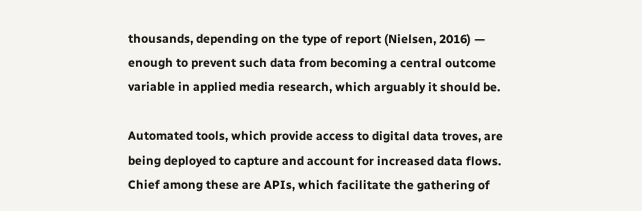thousands, depending on the type of report (Nielsen, 2016) — enough to prevent such data from becoming a central outcome variable in applied media research, which arguably it should be.

Automated tools, which provide access to digital data troves, are being deployed to capture and account for increased data flows. Chief among these are APIs, which facilitate the gathering of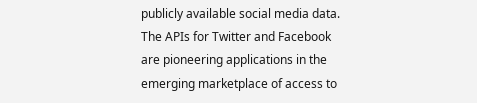publicly available social media data. The APIs for Twitter and Facebook are pioneering applications in the emerging marketplace of access to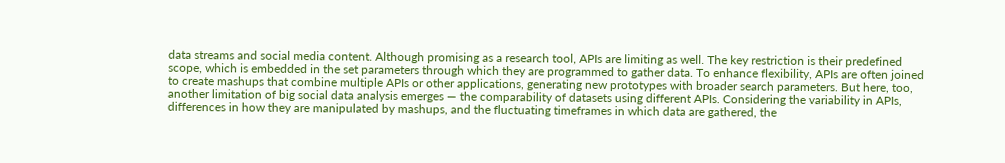data streams and social media content. Although promising as a research tool, APIs are limiting as well. The key restriction is their predefined scope, which is embedded in the set parameters through which they are programmed to gather data. To enhance flexibility, APIs are often joined to create mashups that combine multiple APIs or other applications, generating new prototypes with broader search parameters. But here, too, another limitation of big social data analysis emerges — the comparability of datasets using different APIs. Considering the variability in APIs, differences in how they are manipulated by mashups, and the fluctuating timeframes in which data are gathered, the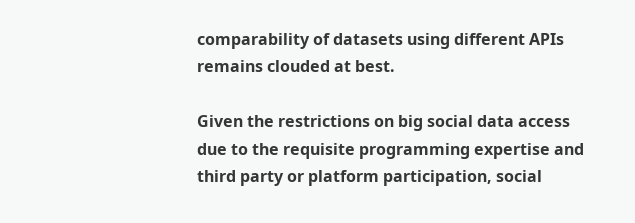comparability of datasets using different APIs remains clouded at best.

Given the restrictions on big social data access due to the requisite programming expertise and third party or platform participation, social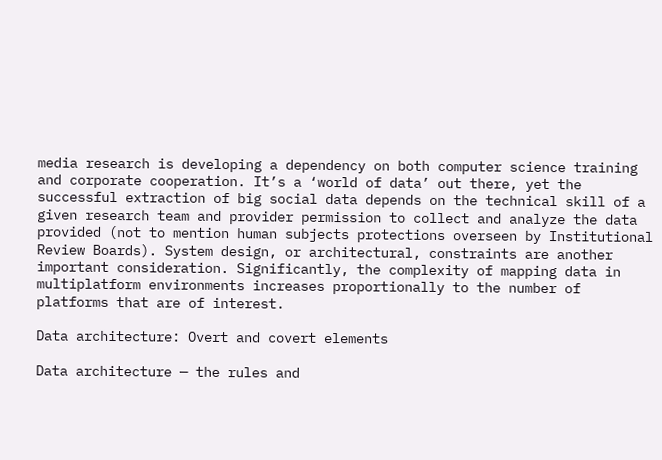media research is developing a dependency on both computer science training and corporate cooperation. It’s a ‘world of data’ out there, yet the successful extraction of big social data depends on the technical skill of a given research team and provider permission to collect and analyze the data provided (not to mention human subjects protections overseen by Institutional Review Boards). System design, or architectural, constraints are another important consideration. Significantly, the complexity of mapping data in multiplatform environments increases proportionally to the number of platforms that are of interest.

Data architecture: Overt and covert elements

Data architecture — the rules and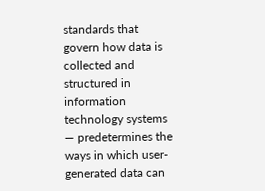standards that govern how data is collected and structured in information technology systems — predetermines the ways in which user-generated data can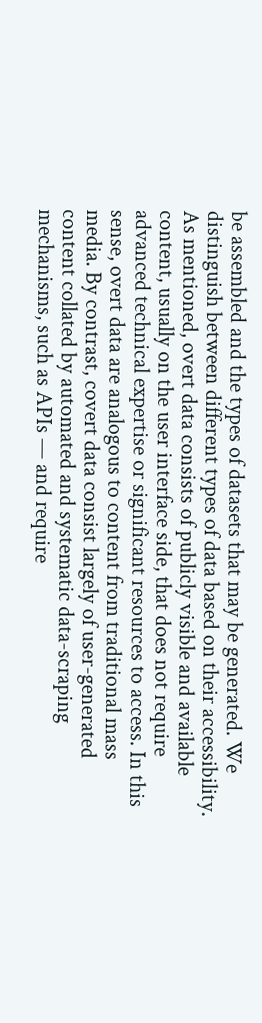be assembled and the types of datasets that may be generated. We distinguish between different types of data based on their accessibility. As mentioned, overt data consists of publicly visible and available content, usually on the user interface side, that does not require advanced technical expertise or significant resources to access. In this sense, overt data are analogous to content from traditional mass media. By contrast, covert data consist largely of user-generated content collated by automated and systematic data-scraping mechanisms, such as APIs — and require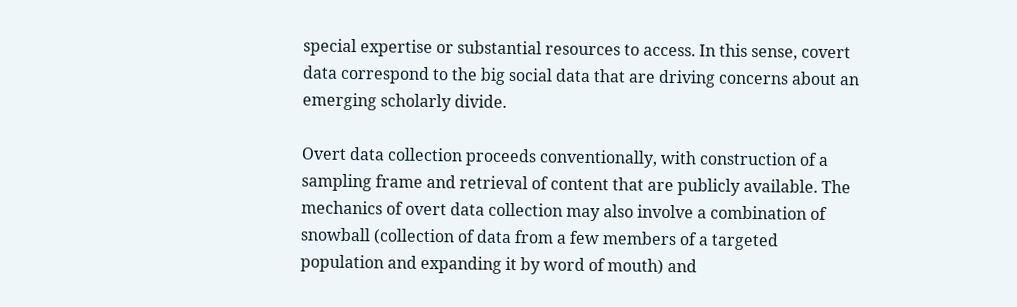special expertise or substantial resources to access. In this sense, covert data correspond to the big social data that are driving concerns about an emerging scholarly divide.

Overt data collection proceeds conventionally, with construction of a sampling frame and retrieval of content that are publicly available. The mechanics of overt data collection may also involve a combination of snowball (collection of data from a few members of a targeted population and expanding it by word of mouth) and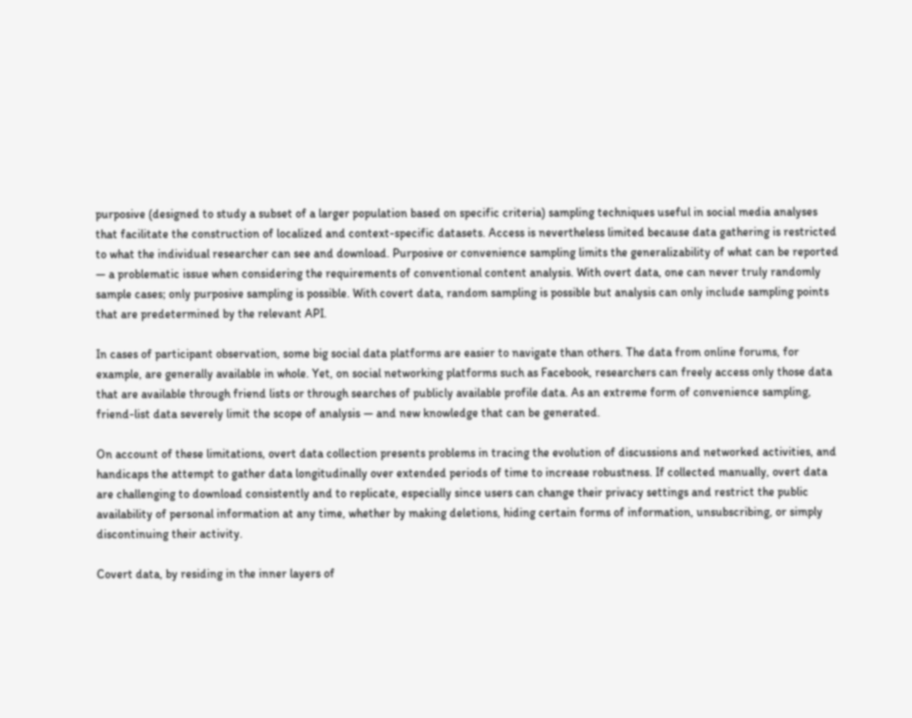purposive (designed to study a subset of a larger population based on specific criteria) sampling techniques useful in social media analyses that facilitate the construction of localized and context-specific datasets. Access is nevertheless limited because data gathering is restricted to what the individual researcher can see and download. Purposive or convenience sampling limits the generalizability of what can be reported — a problematic issue when considering the requirements of conventional content analysis. With overt data, one can never truly randomly sample cases; only purposive sampling is possible. With covert data, random sampling is possible but analysis can only include sampling points that are predetermined by the relevant API.

In cases of participant observation, some big social data platforms are easier to navigate than others. The data from online forums, for example, are generally available in whole. Yet, on social networking platforms such as Facebook, researchers can freely access only those data that are available through friend lists or through searches of publicly available profile data. As an extreme form of convenience sampling, friend-list data severely limit the scope of analysis — and new knowledge that can be generated.

On account of these limitations, overt data collection presents problems in tracing the evolution of discussions and networked activities, and handicaps the attempt to gather data longitudinally over extended periods of time to increase robustness. If collected manually, overt data are challenging to download consistently and to replicate, especially since users can change their privacy settings and restrict the public availability of personal information at any time, whether by making deletions, hiding certain forms of information, unsubscribing, or simply discontinuing their activity.

Covert data, by residing in the inner layers of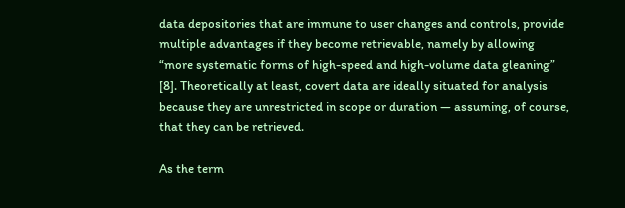data depositories that are immune to user changes and controls, provide multiple advantages if they become retrievable, namely by allowing “more systematic forms of high-speed and high-volume data gleaning” [8]. Theoretically at least, covert data are ideally situated for analysis because they are unrestricted in scope or duration — assuming, of course, that they can be retrieved.

As the term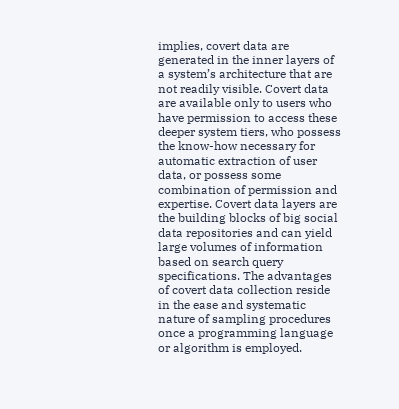implies, covert data are generated in the inner layers of a system’s architecture that are not readily visible. Covert data are available only to users who have permission to access these deeper system tiers, who possess the know-how necessary for automatic extraction of user data, or possess some combination of permission and expertise. Covert data layers are the building blocks of big social data repositories and can yield large volumes of information based on search query specifications. The advantages of covert data collection reside in the ease and systematic nature of sampling procedures once a programming language or algorithm is employed.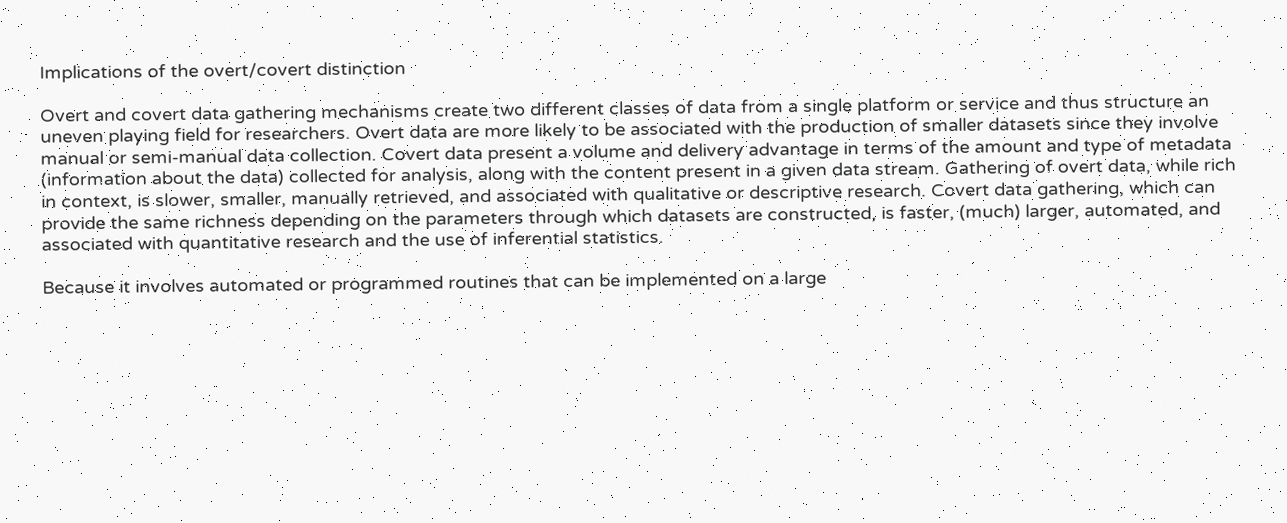Implications of the overt/covert distinction

Overt and covert data gathering mechanisms create two different classes of data from a single platform or service and thus structure an uneven playing field for researchers. Overt data are more likely to be associated with the production of smaller datasets since they involve manual or semi-manual data collection. Covert data present a volume and delivery advantage in terms of the amount and type of metadata (information about the data) collected for analysis, along with the content present in a given data stream. Gathering of overt data, while rich in context, is slower, smaller, manually retrieved, and associated with qualitative or descriptive research. Covert data gathering, which can provide the same richness depending on the parameters through which datasets are constructed, is faster, (much) larger, automated, and associated with quantitative research and the use of inferential statistics.

Because it involves automated or programmed routines that can be implemented on a large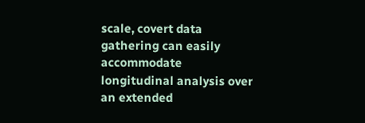scale, covert data gathering can easily accommodate longitudinal analysis over an extended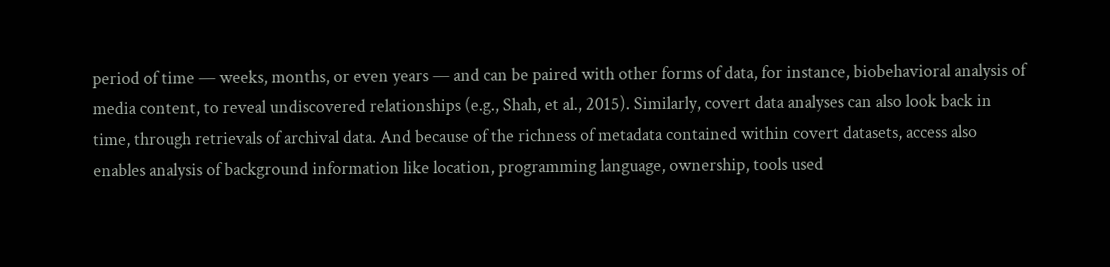period of time — weeks, months, or even years — and can be paired with other forms of data, for instance, biobehavioral analysis of media content, to reveal undiscovered relationships (e.g., Shah, et al., 2015). Similarly, covert data analyses can also look back in time, through retrievals of archival data. And because of the richness of metadata contained within covert datasets, access also enables analysis of background information like location, programming language, ownership, tools used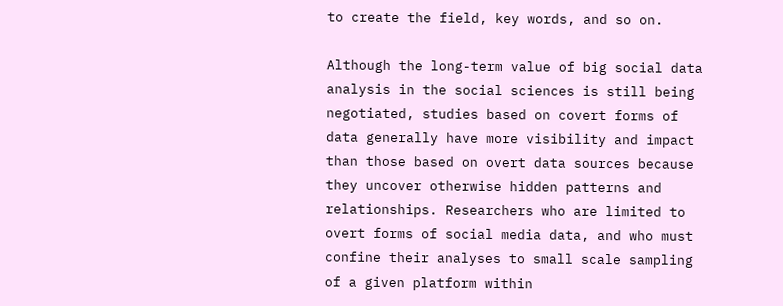to create the field, key words, and so on.

Although the long-term value of big social data analysis in the social sciences is still being negotiated, studies based on covert forms of data generally have more visibility and impact than those based on overt data sources because they uncover otherwise hidden patterns and relationships. Researchers who are limited to overt forms of social media data, and who must confine their analyses to small scale sampling of a given platform within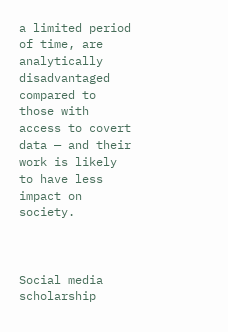a limited period of time, are analytically disadvantaged compared to those with access to covert data — and their work is likely to have less impact on society.



Social media scholarship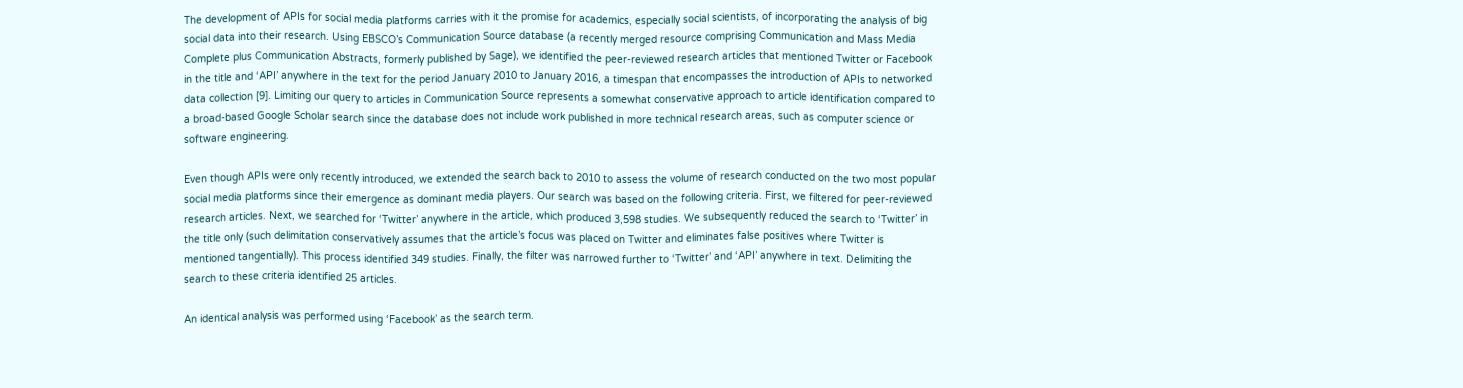The development of APIs for social media platforms carries with it the promise for academics, especially social scientists, of incorporating the analysis of big social data into their research. Using EBSCO’s Communication Source database (a recently merged resource comprising Communication and Mass Media Complete plus Communication Abstracts, formerly published by Sage), we identified the peer-reviewed research articles that mentioned Twitter or Facebook in the title and ‘API’ anywhere in the text for the period January 2010 to January 2016, a timespan that encompasses the introduction of APIs to networked data collection [9]. Limiting our query to articles in Communication Source represents a somewhat conservative approach to article identification compared to a broad-based Google Scholar search since the database does not include work published in more technical research areas, such as computer science or software engineering.

Even though APIs were only recently introduced, we extended the search back to 2010 to assess the volume of research conducted on the two most popular social media platforms since their emergence as dominant media players. Our search was based on the following criteria. First, we filtered for peer-reviewed research articles. Next, we searched for ‘Twitter’ anywhere in the article, which produced 3,598 studies. We subsequently reduced the search to ‘Twitter’ in the title only (such delimitation conservatively assumes that the article’s focus was placed on Twitter and eliminates false positives where Twitter is mentioned tangentially). This process identified 349 studies. Finally, the filter was narrowed further to ‘Twitter’ and ‘API’ anywhere in text. Delimiting the search to these criteria identified 25 articles.

An identical analysis was performed using ‘Facebook’ as the search term.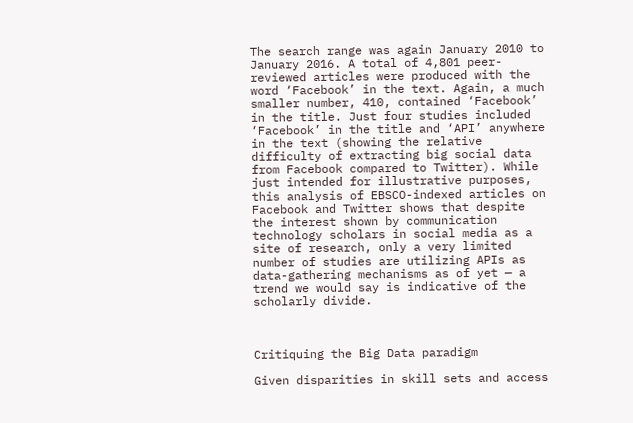The search range was again January 2010 to January 2016. A total of 4,801 peer-reviewed articles were produced with the word ‘Facebook’ in the text. Again, a much smaller number, 410, contained ‘Facebook’ in the title. Just four studies included ‘Facebook’ in the title and ‘API’ anywhere in the text (showing the relative difficulty of extracting big social data from Facebook compared to Twitter). While just intended for illustrative purposes, this analysis of EBSCO-indexed articles on Facebook and Twitter shows that despite the interest shown by communication technology scholars in social media as a site of research, only a very limited number of studies are utilizing APIs as data-gathering mechanisms as of yet — a trend we would say is indicative of the scholarly divide.



Critiquing the Big Data paradigm

Given disparities in skill sets and access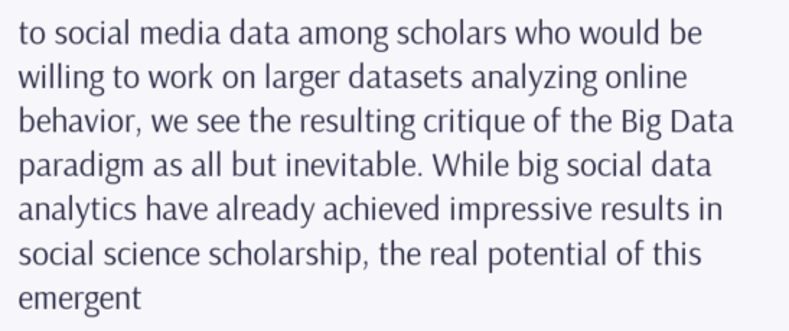to social media data among scholars who would be willing to work on larger datasets analyzing online behavior, we see the resulting critique of the Big Data paradigm as all but inevitable. While big social data analytics have already achieved impressive results in social science scholarship, the real potential of this emergent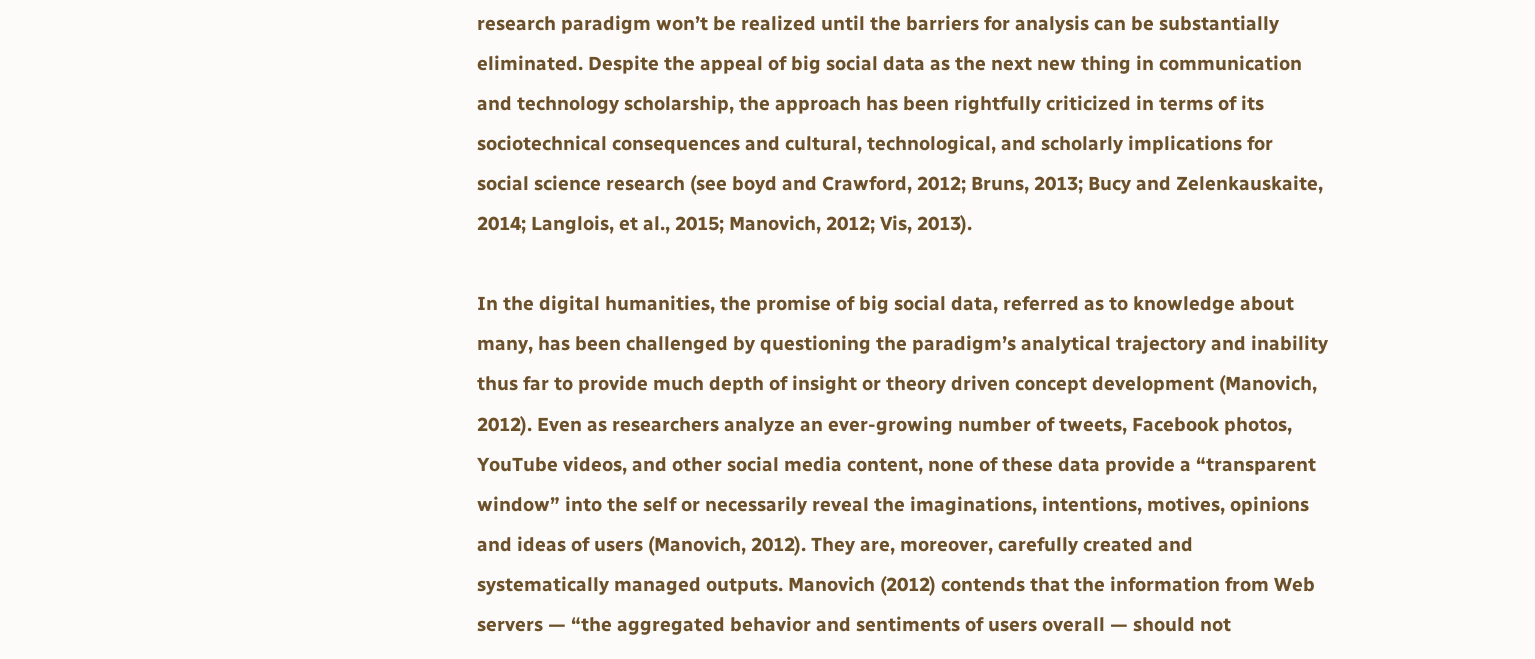research paradigm won’t be realized until the barriers for analysis can be substantially eliminated. Despite the appeal of big social data as the next new thing in communication and technology scholarship, the approach has been rightfully criticized in terms of its sociotechnical consequences and cultural, technological, and scholarly implications for social science research (see boyd and Crawford, 2012; Bruns, 2013; Bucy and Zelenkauskaite, 2014; Langlois, et al., 2015; Manovich, 2012; Vis, 2013).

In the digital humanities, the promise of big social data, referred as to knowledge about many, has been challenged by questioning the paradigm’s analytical trajectory and inability thus far to provide much depth of insight or theory driven concept development (Manovich, 2012). Even as researchers analyze an ever-growing number of tweets, Facebook photos, YouTube videos, and other social media content, none of these data provide a “transparent window” into the self or necessarily reveal the imaginations, intentions, motives, opinions and ideas of users (Manovich, 2012). They are, moreover, carefully created and systematically managed outputs. Manovich (2012) contends that the information from Web servers — “the aggregated behavior and sentiments of users overall — should not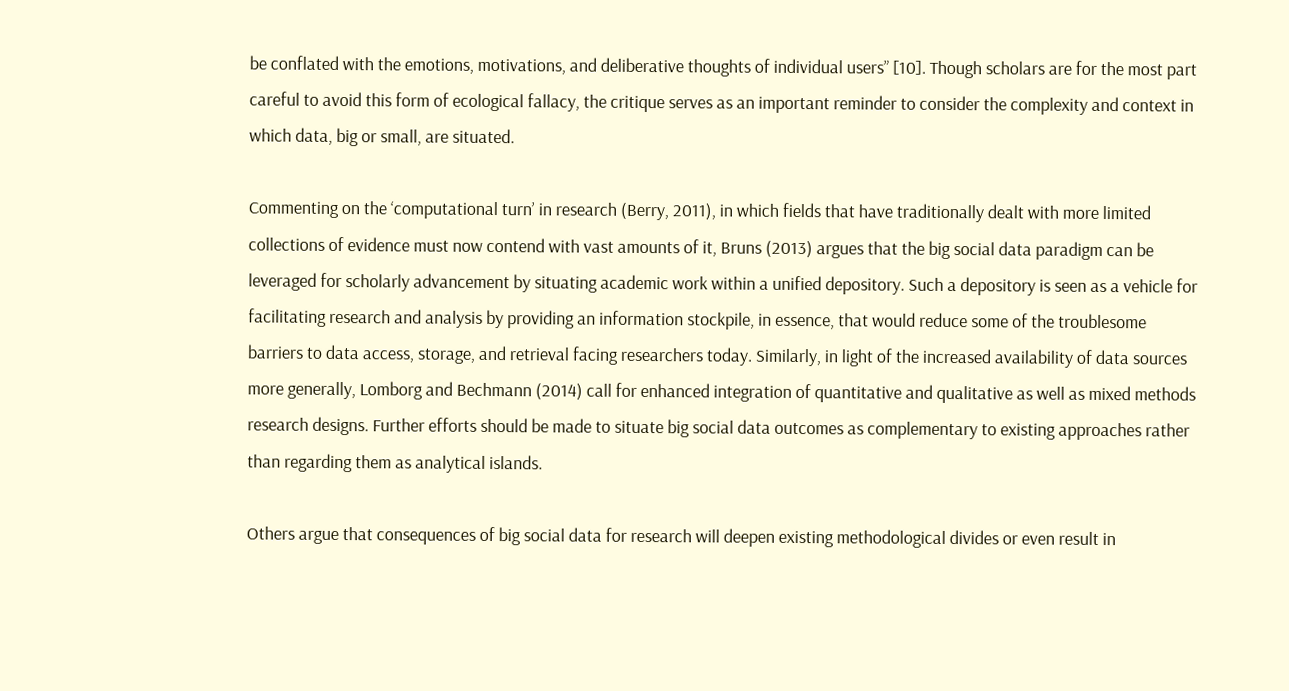be conflated with the emotions, motivations, and deliberative thoughts of individual users” [10]. Though scholars are for the most part careful to avoid this form of ecological fallacy, the critique serves as an important reminder to consider the complexity and context in which data, big or small, are situated.

Commenting on the ‘computational turn’ in research (Berry, 2011), in which fields that have traditionally dealt with more limited collections of evidence must now contend with vast amounts of it, Bruns (2013) argues that the big social data paradigm can be leveraged for scholarly advancement by situating academic work within a unified depository. Such a depository is seen as a vehicle for facilitating research and analysis by providing an information stockpile, in essence, that would reduce some of the troublesome barriers to data access, storage, and retrieval facing researchers today. Similarly, in light of the increased availability of data sources more generally, Lomborg and Bechmann (2014) call for enhanced integration of quantitative and qualitative as well as mixed methods research designs. Further efforts should be made to situate big social data outcomes as complementary to existing approaches rather than regarding them as analytical islands.

Others argue that consequences of big social data for research will deepen existing methodological divides or even result in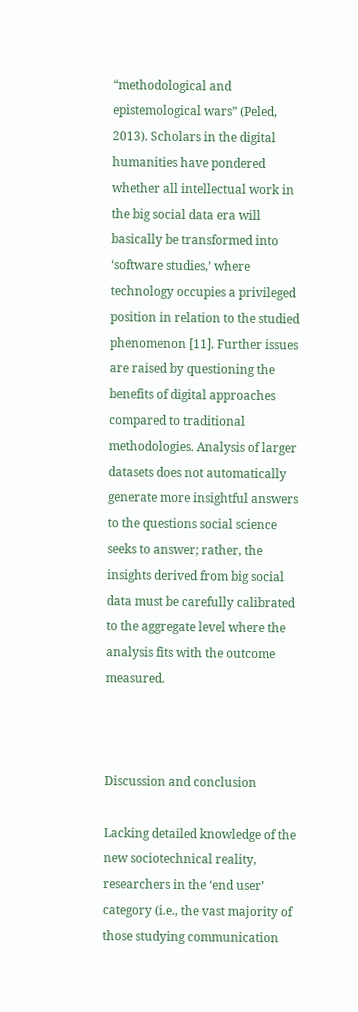“methodological and epistemological wars” (Peled, 2013). Scholars in the digital humanities have pondered whether all intellectual work in the big social data era will basically be transformed into ‘software studies,’ where technology occupies a privileged position in relation to the studied phenomenon [11]. Further issues are raised by questioning the benefits of digital approaches compared to traditional methodologies. Analysis of larger datasets does not automatically generate more insightful answers to the questions social science seeks to answer; rather, the insights derived from big social data must be carefully calibrated to the aggregate level where the analysis fits with the outcome measured.



Discussion and conclusion

Lacking detailed knowledge of the new sociotechnical reality, researchers in the ‘end user’ category (i.e., the vast majority of those studying communication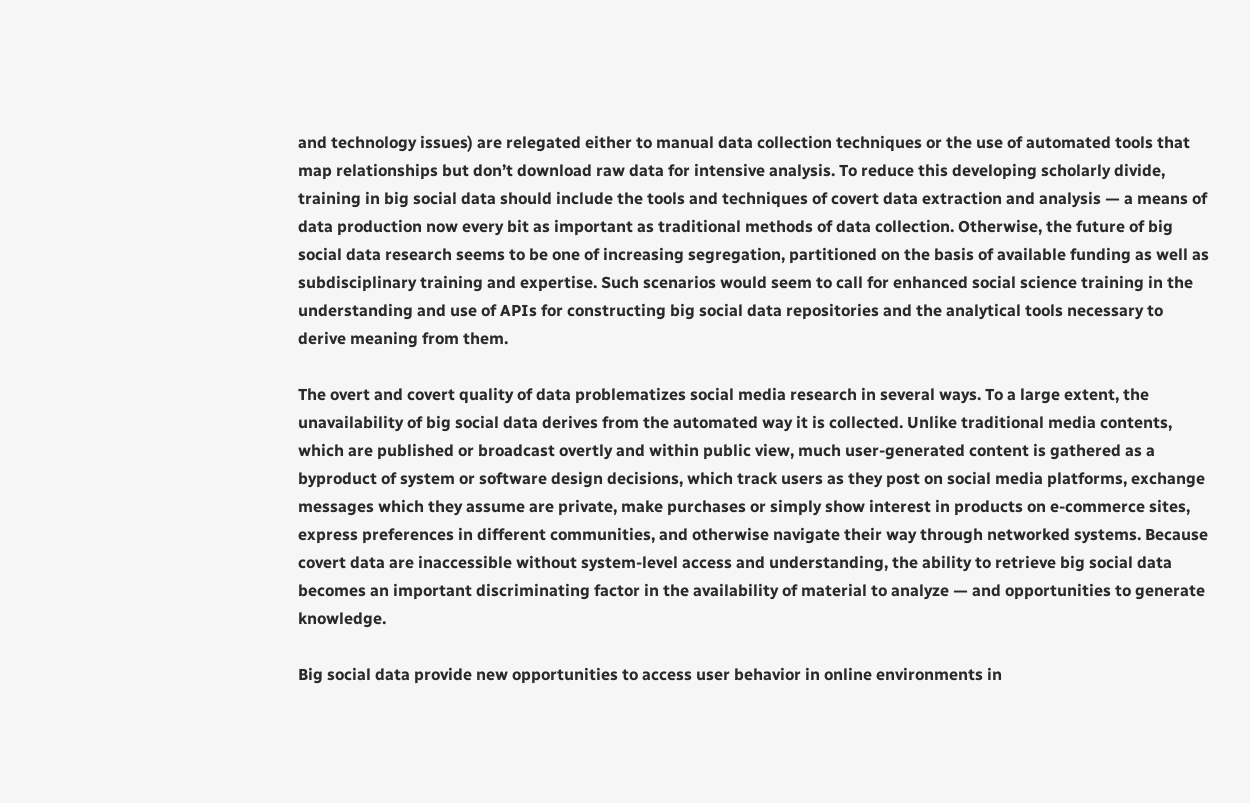and technology issues) are relegated either to manual data collection techniques or the use of automated tools that map relationships but don’t download raw data for intensive analysis. To reduce this developing scholarly divide, training in big social data should include the tools and techniques of covert data extraction and analysis — a means of data production now every bit as important as traditional methods of data collection. Otherwise, the future of big social data research seems to be one of increasing segregation, partitioned on the basis of available funding as well as subdisciplinary training and expertise. Such scenarios would seem to call for enhanced social science training in the understanding and use of APIs for constructing big social data repositories and the analytical tools necessary to derive meaning from them.

The overt and covert quality of data problematizes social media research in several ways. To a large extent, the unavailability of big social data derives from the automated way it is collected. Unlike traditional media contents, which are published or broadcast overtly and within public view, much user-generated content is gathered as a byproduct of system or software design decisions, which track users as they post on social media platforms, exchange messages which they assume are private, make purchases or simply show interest in products on e-commerce sites, express preferences in different communities, and otherwise navigate their way through networked systems. Because covert data are inaccessible without system-level access and understanding, the ability to retrieve big social data becomes an important discriminating factor in the availability of material to analyze — and opportunities to generate knowledge.

Big social data provide new opportunities to access user behavior in online environments in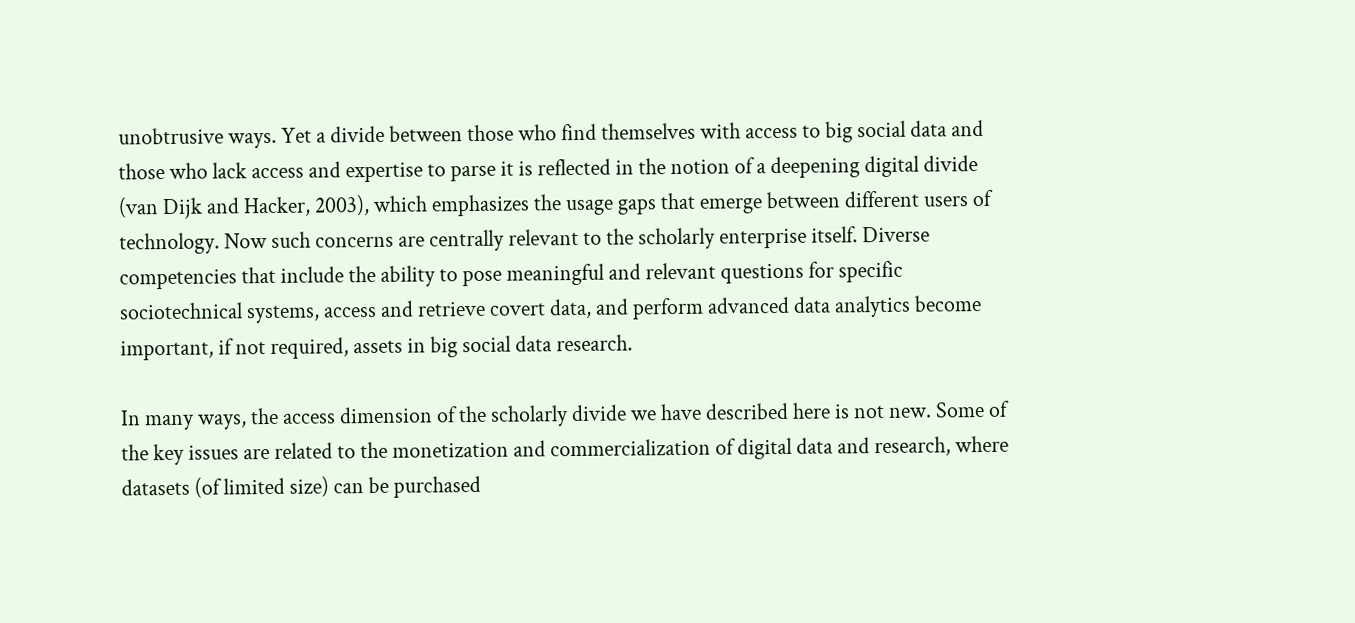unobtrusive ways. Yet a divide between those who find themselves with access to big social data and those who lack access and expertise to parse it is reflected in the notion of a deepening digital divide (van Dijk and Hacker, 2003), which emphasizes the usage gaps that emerge between different users of technology. Now such concerns are centrally relevant to the scholarly enterprise itself. Diverse competencies that include the ability to pose meaningful and relevant questions for specific sociotechnical systems, access and retrieve covert data, and perform advanced data analytics become important, if not required, assets in big social data research.

In many ways, the access dimension of the scholarly divide we have described here is not new. Some of the key issues are related to the monetization and commercialization of digital data and research, where datasets (of limited size) can be purchased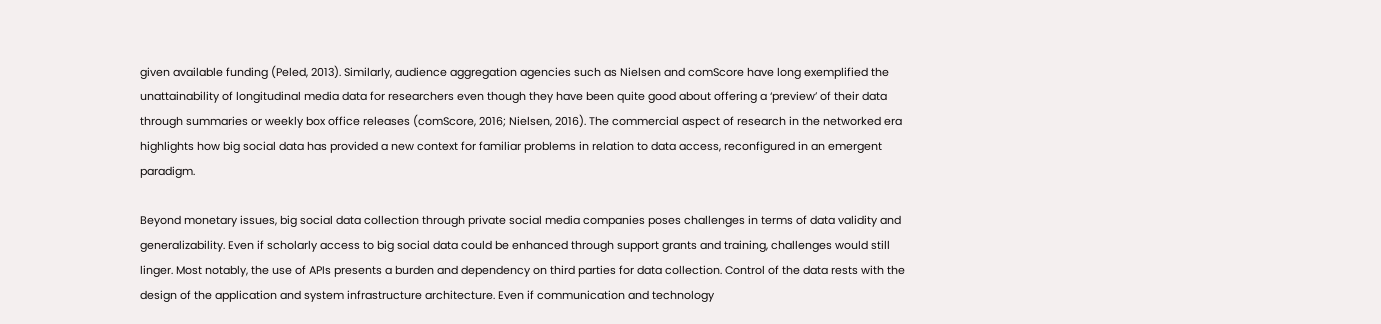given available funding (Peled, 2013). Similarly, audience aggregation agencies such as Nielsen and comScore have long exemplified the unattainability of longitudinal media data for researchers even though they have been quite good about offering a ‘preview’ of their data through summaries or weekly box office releases (comScore, 2016; Nielsen, 2016). The commercial aspect of research in the networked era highlights how big social data has provided a new context for familiar problems in relation to data access, reconfigured in an emergent paradigm.

Beyond monetary issues, big social data collection through private social media companies poses challenges in terms of data validity and generalizability. Even if scholarly access to big social data could be enhanced through support grants and training, challenges would still linger. Most notably, the use of APIs presents a burden and dependency on third parties for data collection. Control of the data rests with the design of the application and system infrastructure architecture. Even if communication and technology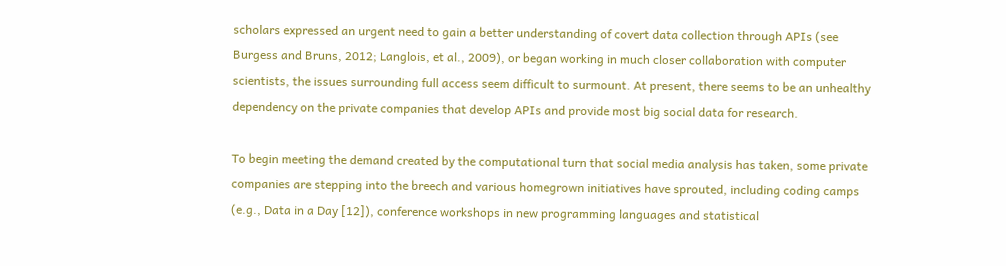scholars expressed an urgent need to gain a better understanding of covert data collection through APIs (see Burgess and Bruns, 2012; Langlois, et al., 2009), or began working in much closer collaboration with computer scientists, the issues surrounding full access seem difficult to surmount. At present, there seems to be an unhealthy dependency on the private companies that develop APIs and provide most big social data for research.

To begin meeting the demand created by the computational turn that social media analysis has taken, some private companies are stepping into the breech and various homegrown initiatives have sprouted, including coding camps (e.g., Data in a Day [12]), conference workshops in new programming languages and statistical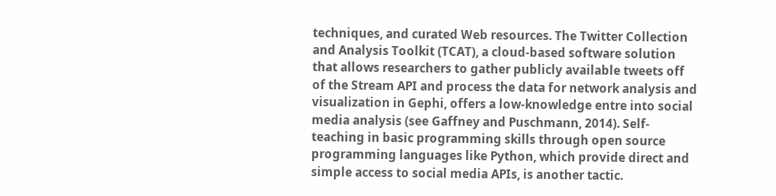techniques, and curated Web resources. The Twitter Collection and Analysis Toolkit (TCAT), a cloud-based software solution that allows researchers to gather publicly available tweets off of the Stream API and process the data for network analysis and visualization in Gephi, offers a low-knowledge entre into social media analysis (see Gaffney and Puschmann, 2014). Self-teaching in basic programming skills through open source programming languages like Python, which provide direct and simple access to social media APIs, is another tactic.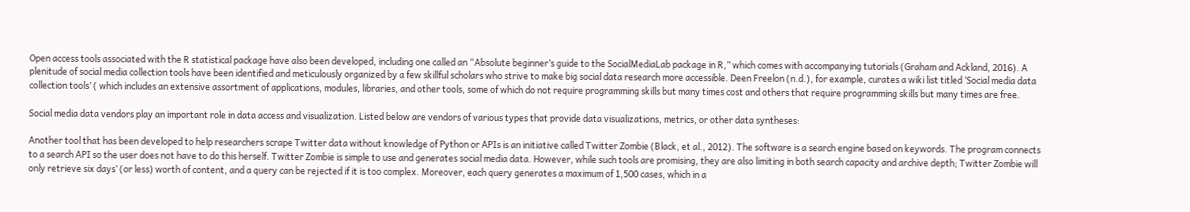Open access tools associated with the R statistical package have also been developed, including one called an “Absolute beginner’s guide to the SocialMediaLab package in R,” which comes with accompanying tutorials (Graham and Ackland, 2016). A plenitude of social media collection tools have been identified and meticulously organized by a few skillful scholars who strive to make big social data research more accessible. Deen Freelon (n.d.), for example, curates a wiki list titled ‘Social media data collection tools’ ( which includes an extensive assortment of applications, modules, libraries, and other tools, some of which do not require programming skills but many times cost and others that require programming skills but many times are free.

Social media data vendors play an important role in data access and visualization. Listed below are vendors of various types that provide data visualizations, metrics, or other data syntheses:

Another tool that has been developed to help researchers scrape Twitter data without knowledge of Python or APIs is an initiative called Twitter Zombie (Black, et al., 2012). The software is a search engine based on keywords. The program connects to a search API so the user does not have to do this herself. Twitter Zombie is simple to use and generates social media data. However, while such tools are promising, they are also limiting in both search capacity and archive depth; Twitter Zombie will only retrieve six days’ (or less) worth of content, and a query can be rejected if it is too complex. Moreover, each query generates a maximum of 1,500 cases, which in a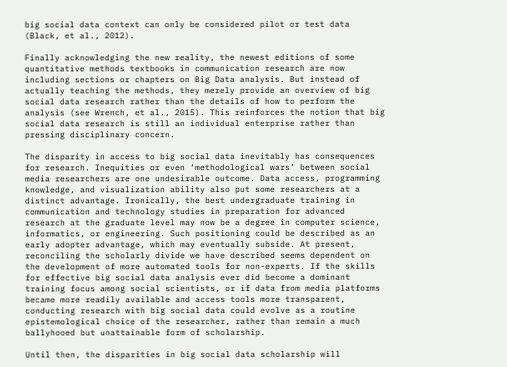big social data context can only be considered pilot or test data (Black, et al., 2012).

Finally acknowledging the new reality, the newest editions of some quantitative methods textbooks in communication research are now including sections or chapters on Big Data analysis. But instead of actually teaching the methods, they merely provide an overview of big social data research rather than the details of how to perform the analysis (see Wrench, et al., 2015). This reinforces the notion that big social data research is still an individual enterprise rather than pressing disciplinary concern.

The disparity in access to big social data inevitably has consequences for research. Inequities or even ‘methodological wars’ between social media researchers are one undesirable outcome. Data access, programming knowledge, and visualization ability also put some researchers at a distinct advantage. Ironically, the best undergraduate training in communication and technology studies in preparation for advanced research at the graduate level may now be a degree in computer science, informatics, or engineering. Such positioning could be described as an early adopter advantage, which may eventually subside. At present, reconciling the scholarly divide we have described seems dependent on the development of more automated tools for non-experts. If the skills for effective big social data analysis ever did become a dominant training focus among social scientists, or if data from media platforms became more readily available and access tools more transparent, conducting research with big social data could evolve as a routine epistemological choice of the researcher, rather than remain a much ballyhooed but unattainable form of scholarship.

Until then, the disparities in big social data scholarship will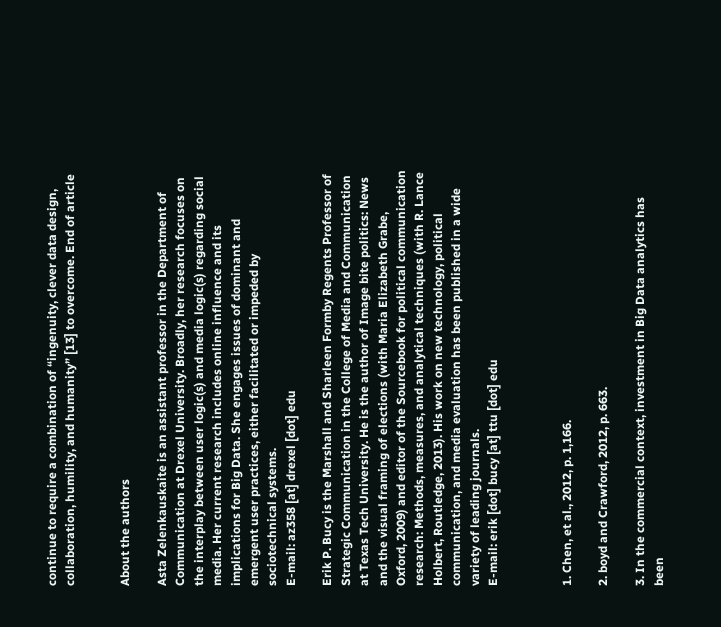continue to require a combination of “ingenuity, clever data design, collaboration, humility, and humanity” [13] to overcome. End of article


About the authors

Asta Zelenkauskaite is an assistant professor in the Department of Communication at Drexel University. Broadly, her research focuses on the interplay between user logic(s) and media logic(s) regarding social media. Her current research includes online influence and its implications for Big Data. She engages issues of dominant and emergent user practices, either facilitated or impeded by sociotechnical systems.
E-mail: az358 [at] drexel [dot] edu

Erik P. Bucy is the Marshall and Sharleen Formby Regents Professor of Strategic Communication in the College of Media and Communication at Texas Tech University. He is the author of Image bite politics: News and the visual framing of elections (with Maria Elizabeth Grabe, Oxford, 2009) and editor of the Sourcebook for political communication research: Methods, measures, and analytical techniques (with R. Lance Holbert, Routledge, 2013). His work on new technology, political communication, and media evaluation has been published in a wide variety of leading journals.
E-mail: erik [dot] bucy [at] ttu [dot] edu



1. Chen, et al., 2012, p. 1,166.

2. boyd and Crawford, 2012, p. 663.

3. In the commercial context, investment in Big Data analytics has been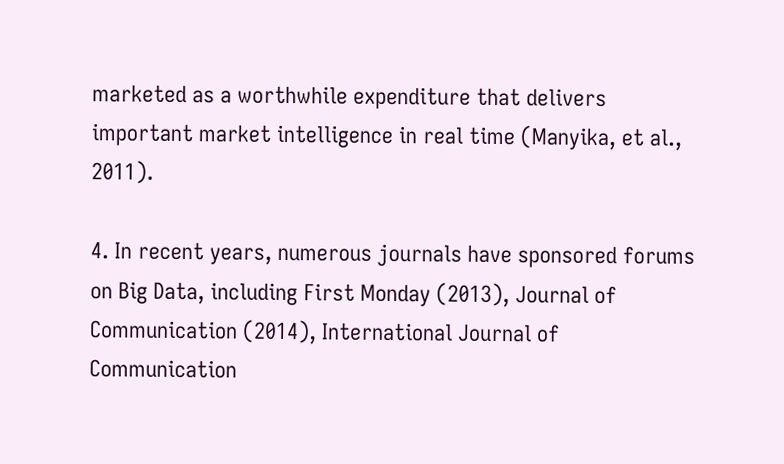marketed as a worthwhile expenditure that delivers important market intelligence in real time (Manyika, et al., 2011).

4. In recent years, numerous journals have sponsored forums on Big Data, including First Monday (2013), Journal of Communication (2014), International Journal of Communication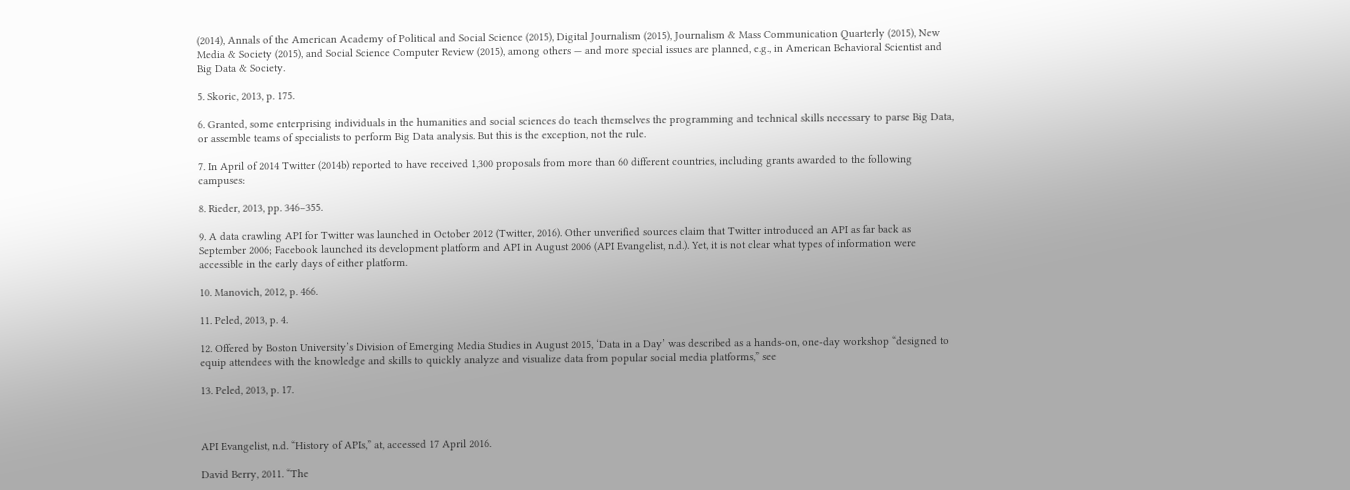(2014), Annals of the American Academy of Political and Social Science (2015), Digital Journalism (2015), Journalism & Mass Communication Quarterly (2015), New Media & Society (2015), and Social Science Computer Review (2015), among others — and more special issues are planned, e.g., in American Behavioral Scientist and Big Data & Society.

5. Skoric, 2013, p. 175.

6. Granted, some enterprising individuals in the humanities and social sciences do teach themselves the programming and technical skills necessary to parse Big Data, or assemble teams of specialists to perform Big Data analysis. But this is the exception, not the rule.

7. In April of 2014 Twitter (2014b) reported to have received 1,300 proposals from more than 60 different countries, including grants awarded to the following campuses:

8. Rieder, 2013, pp. 346–355.

9. A data crawling API for Twitter was launched in October 2012 (Twitter, 2016). Other unverified sources claim that Twitter introduced an API as far back as September 2006; Facebook launched its development platform and API in August 2006 (API Evangelist, n.d.). Yet, it is not clear what types of information were accessible in the early days of either platform.

10. Manovich, 2012, p. 466.

11. Peled, 2013, p. 4.

12. Offered by Boston University’s Division of Emerging Media Studies in August 2015, ‘Data in a Day’ was described as a hands-on, one-day workshop “designed to equip attendees with the knowledge and skills to quickly analyze and visualize data from popular social media platforms,” see

13. Peled, 2013, p. 17.



API Evangelist, n.d. “History of APIs,” at, accessed 17 April 2016.

David Berry, 2011. “The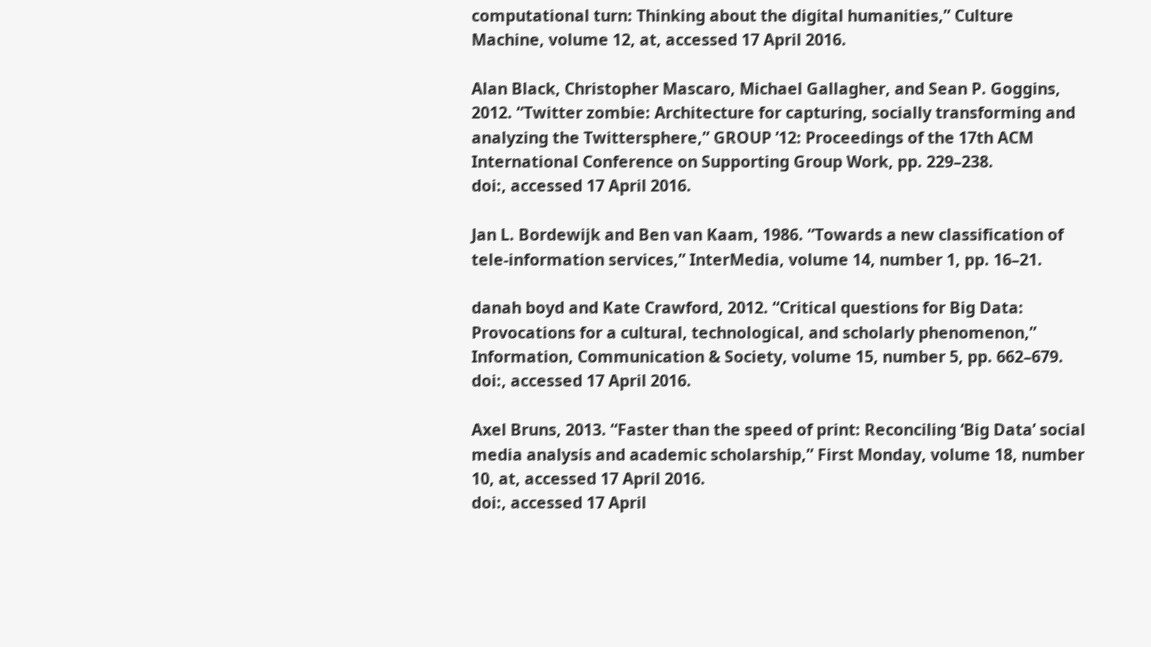computational turn: Thinking about the digital humanities,” Culture Machine, volume 12, at, accessed 17 April 2016.

Alan Black, Christopher Mascaro, Michael Gallagher, and Sean P. Goggins, 2012. “Twitter zombie: Architecture for capturing, socially transforming and analyzing the Twittersphere,” GROUP ’12: Proceedings of the 17th ACM International Conference on Supporting Group Work, pp. 229–238.
doi:, accessed 17 April 2016.

Jan L. Bordewijk and Ben van Kaam, 1986. “Towards a new classification of tele-information services,” InterMedia, volume 14, number 1, pp. 16–21.

danah boyd and Kate Crawford, 2012. “Critical questions for Big Data: Provocations for a cultural, technological, and scholarly phenomenon,” Information, Communication & Society, volume 15, number 5, pp. 662–679.
doi:, accessed 17 April 2016.

Axel Bruns, 2013. “Faster than the speed of print: Reconciling ‘Big Data’ social media analysis and academic scholarship,” First Monday, volume 18, number 10, at, accessed 17 April 2016.
doi:, accessed 17 April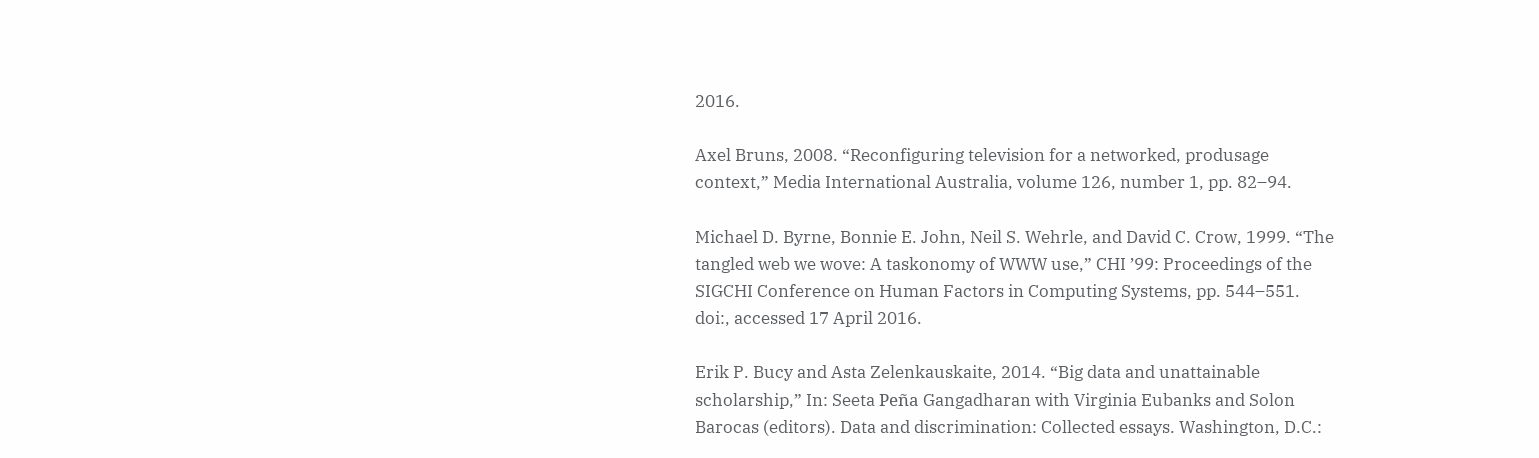2016.

Axel Bruns, 2008. “Reconfiguring television for a networked, produsage context,” Media International Australia, volume 126, number 1, pp. 82–94.

Michael D. Byrne, Bonnie E. John, Neil S. Wehrle, and David C. Crow, 1999. “The tangled web we wove: A taskonomy of WWW use,” CHI ’99: Proceedings of the SIGCHI Conference on Human Factors in Computing Systems, pp. 544–551.
doi:, accessed 17 April 2016.

Erik P. Bucy and Asta Zelenkauskaite, 2014. “Big data and unattainable scholarship,” In: Seeta Peña Gangadharan with Virginia Eubanks and Solon Barocas (editors). Data and discrimination: Collected essays. Washington, D.C.: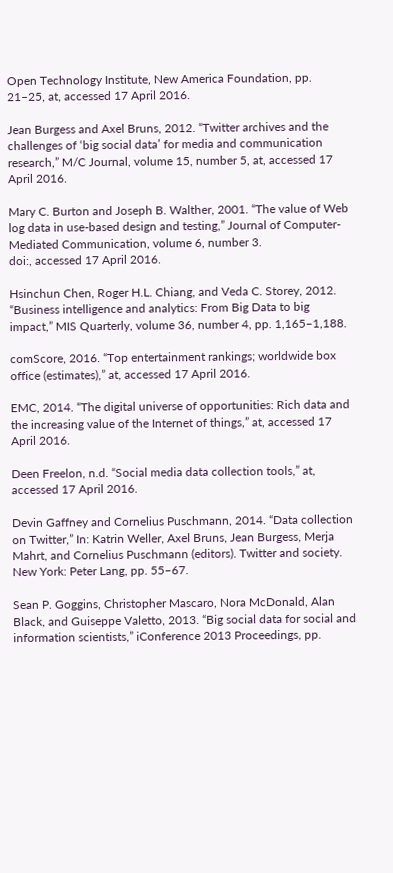Open Technology Institute, New America Foundation, pp. 21–25, at, accessed 17 April 2016.

Jean Burgess and Axel Bruns, 2012. “Twitter archives and the challenges of ‘big social data’ for media and communication research,” M/C Journal, volume 15, number 5, at, accessed 17 April 2016.

Mary C. Burton and Joseph B. Walther, 2001. “The value of Web log data in use-based design and testing,” Journal of Computer-Mediated Communication, volume 6, number 3.
doi:, accessed 17 April 2016.

Hsinchun Chen, Roger H.L. Chiang, and Veda C. Storey, 2012. “Business intelligence and analytics: From Big Data to big impact,” MIS Quarterly, volume 36, number 4, pp. 1,165–1,188.

comScore, 2016. “Top entertainment rankings; worldwide box office (estimates),” at, accessed 17 April 2016.

EMC, 2014. “The digital universe of opportunities: Rich data and the increasing value of the Internet of things,” at, accessed 17 April 2016.

Deen Freelon, n.d. “Social media data collection tools,” at, accessed 17 April 2016.

Devin Gaffney and Cornelius Puschmann, 2014. “Data collection on Twitter,” In: Katrin Weller, Axel Bruns, Jean Burgess, Merja Mahrt, and Cornelius Puschmann (editors). Twitter and society. New York: Peter Lang, pp. 55–67.

Sean P. Goggins, Christopher Mascaro, Nora McDonald, Alan Black, and Guiseppe Valetto, 2013. “Big social data for social and information scientists,” iConference 2013 Proceedings, pp.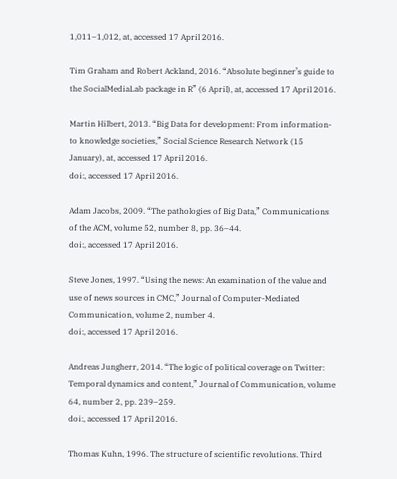1,011–1,012, at, accessed 17 April 2016.

Tim Graham and Robert Ackland, 2016. “Absolute beginner’s guide to the SocialMediaLab package in R” (6 April), at, accessed 17 April 2016.

Martin Hilbert, 2013. “Big Data for development: From information- to knowledge societies,” Social Science Research Network (15 January), at, accessed 17 April 2016.
doi:, accessed 17 April 2016.

Adam Jacobs, 2009. “The pathologies of Big Data,” Communications of the ACM, volume 52, number 8, pp. 36–44.
doi:, accessed 17 April 2016.

Steve Jones, 1997. “Using the news: An examination of the value and use of news sources in CMC,” Journal of Computer-Mediated Communication, volume 2, number 4.
doi:, accessed 17 April 2016.

Andreas Jungherr, 2014. “The logic of political coverage on Twitter: Temporal dynamics and content,” Journal of Communication, volume 64, number 2, pp. 239–259.
doi:, accessed 17 April 2016.

Thomas Kuhn, 1996. The structure of scientific revolutions. Third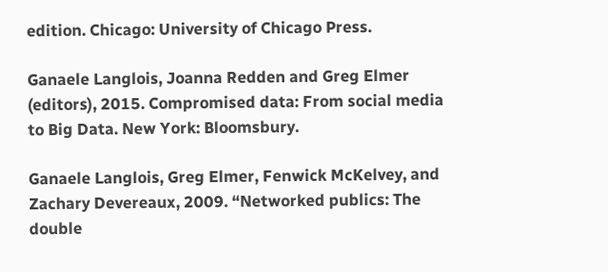edition. Chicago: University of Chicago Press.

Ganaele Langlois, Joanna Redden and Greg Elmer (editors), 2015. Compromised data: From social media to Big Data. New York: Bloomsbury.

Ganaele Langlois, Greg Elmer, Fenwick McKelvey, and Zachary Devereaux, 2009. “Networked publics: The double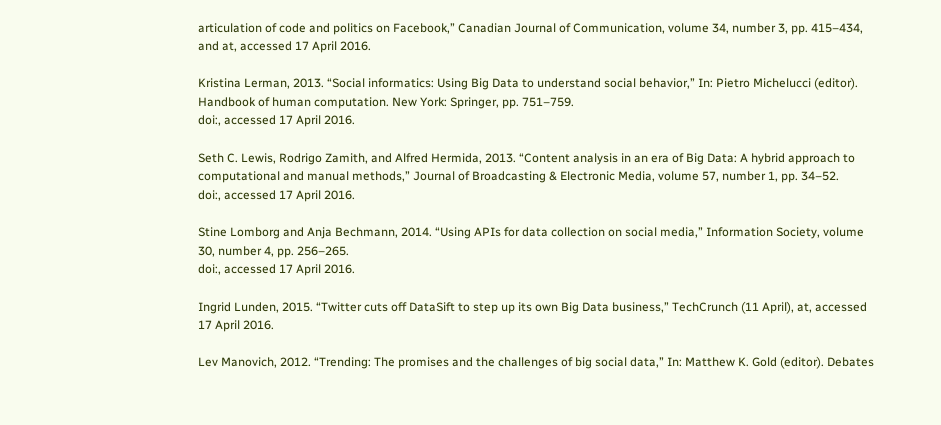articulation of code and politics on Facebook,” Canadian Journal of Communication, volume 34, number 3, pp. 415–434, and at, accessed 17 April 2016.

Kristina Lerman, 2013. “Social informatics: Using Big Data to understand social behavior,” In: Pietro Michelucci (editor). Handbook of human computation. New York: Springer, pp. 751–759.
doi:, accessed 17 April 2016.

Seth C. Lewis, Rodrigo Zamith, and Alfred Hermida, 2013. “Content analysis in an era of Big Data: A hybrid approach to computational and manual methods,” Journal of Broadcasting & Electronic Media, volume 57, number 1, pp. 34–52.
doi:, accessed 17 April 2016.

Stine Lomborg and Anja Bechmann, 2014. “Using APIs for data collection on social media,” Information Society, volume 30, number 4, pp. 256–265.
doi:, accessed 17 April 2016.

Ingrid Lunden, 2015. “Twitter cuts off DataSift to step up its own Big Data business,” TechCrunch (11 April), at, accessed 17 April 2016.

Lev Manovich, 2012. “Trending: The promises and the challenges of big social data,” In: Matthew K. Gold (editor). Debates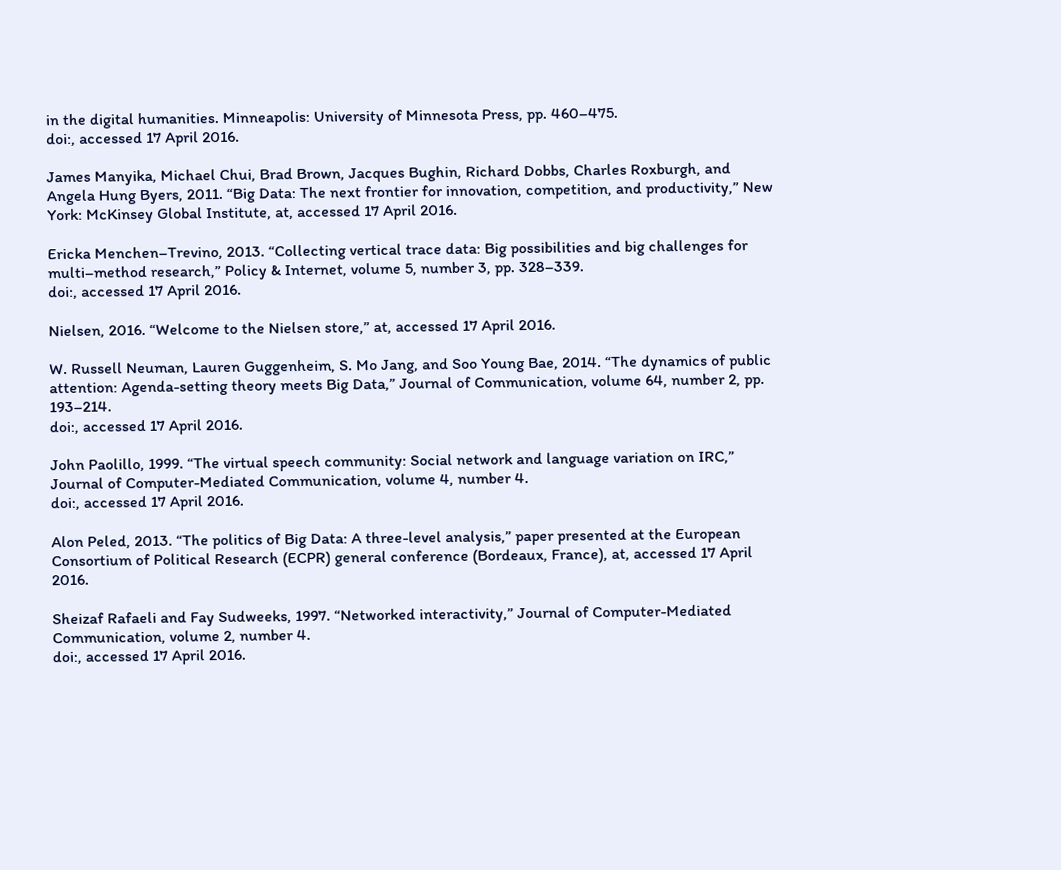in the digital humanities. Minneapolis: University of Minnesota Press, pp. 460–475.
doi:, accessed 17 April 2016.

James Manyika, Michael Chui, Brad Brown, Jacques Bughin, Richard Dobbs, Charles Roxburgh, and Angela Hung Byers, 2011. “Big Data: The next frontier for innovation, competition, and productivity,” New York: McKinsey Global Institute, at, accessed 17 April 2016.

Ericka Menchen–Trevino, 2013. “Collecting vertical trace data: Big possibilities and big challenges for multi–method research,” Policy & Internet, volume 5, number 3, pp. 328–339.
doi:, accessed 17 April 2016.

Nielsen, 2016. “Welcome to the Nielsen store,” at, accessed 17 April 2016.

W. Russell Neuman, Lauren Guggenheim, S. Mo Jang, and Soo Young Bae, 2014. “The dynamics of public attention: Agenda-setting theory meets Big Data,” Journal of Communication, volume 64, number 2, pp. 193–214.
doi:, accessed 17 April 2016.

John Paolillo, 1999. “The virtual speech community: Social network and language variation on IRC,” Journal of Computer-Mediated Communication, volume 4, number 4.
doi:, accessed 17 April 2016.

Alon Peled, 2013. “The politics of Big Data: A three-level analysis,” paper presented at the European Consortium of Political Research (ECPR) general conference (Bordeaux, France), at, accessed 17 April 2016.

Sheizaf Rafaeli and Fay Sudweeks, 1997. “Networked interactivity,” Journal of Computer-Mediated Communication, volume 2, number 4.
doi:, accessed 17 April 2016.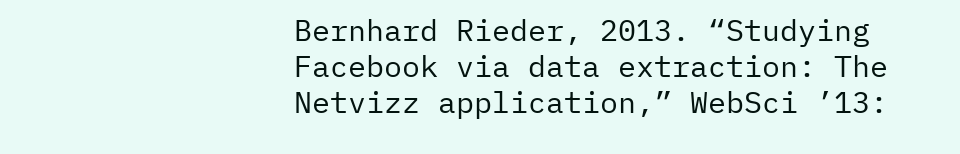Bernhard Rieder, 2013. “Studying Facebook via data extraction: The Netvizz application,” WebSci ’13: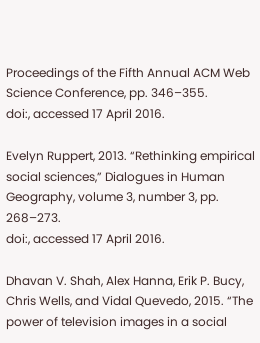Proceedings of the Fifth Annual ACM Web Science Conference, pp. 346–355.
doi:, accessed 17 April 2016.

Evelyn Ruppert, 2013. “Rethinking empirical social sciences,” Dialogues in Human Geography, volume 3, number 3, pp. 268–273.
doi:, accessed 17 April 2016.

Dhavan V. Shah, Alex Hanna, Erik P. Bucy, Chris Wells, and Vidal Quevedo, 2015. “The power of television images in a social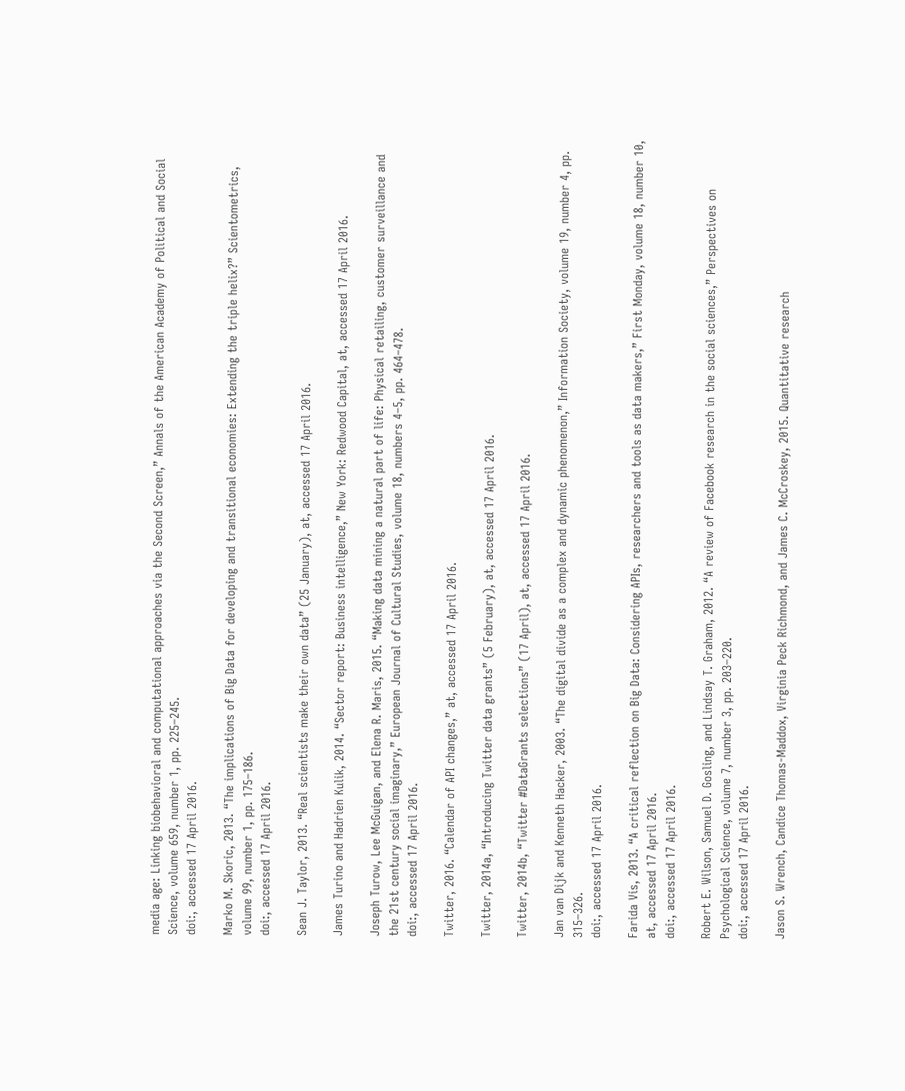media age: Linking biobehavioral and computational approaches via the Second Screen,” Annals of the American Academy of Political and Social Science, volume 659, number 1, pp. 225–245.
doi:, accessed 17 April 2016.

Marko M. Skoric, 2013. “The implications of Big Data for developing and transitional economies: Extending the triple helix?” Scientometrics, volume 99, number 1, pp. 175–186.
doi:, accessed 17 April 2016.

Sean J. Taylor, 2013. “Real scientists make their own data” (25 January), at, accessed 17 April 2016.

James Turino and Hadrien Kulik, 2014. “Sector report: Business intelligence,” New York: Redwood Capital, at, accessed 17 April 2016.

Joseph Turow, Lee McGuigan, and Elena R. Maris, 2015. “Making data mining a natural part of life: Physical retailing, customer surveillance and the 21st century social imaginary,” European Journal of Cultural Studies, volume 18, numbers 4–5, pp. 464–478.
doi:, accessed 17 April 2016.

Twitter, 2016. “Calendar of API changes,” at, accessed 17 April 2016.

Twitter, 2014a, “Introducing Twitter data grants” (5 February), at, accessed 17 April 2016.

Twitter, 2014b, “Twitter #DataGrants selections” (17 April), at, accessed 17 April 2016.

Jan van Dijk and Kenneth Hacker, 2003. “The digital divide as a complex and dynamic phenomenon,” Information Society, volume 19, number 4, pp. 315–326.
doi:, accessed 17 April 2016.

Farida Vis, 2013. “A critical reflection on Big Data: Considering APIs, researchers and tools as data makers,” First Monday, volume 18, number 10, at, accessed 17 April 2016.
doi:, accessed 17 April 2016.

Robert E. Wilson, Samuel D. Gosling, and Lindsay T. Graham, 2012. “A review of Facebook research in the social sciences,” Perspectives on Psychological Science, volume 7, number 3, pp. 203–220.
doi:, accessed 17 April 2016.

Jason S. Wrench, Candice Thomas-Maddox, Virginia Peck Richmond, and James C. McCroskey, 2015. Quantitative research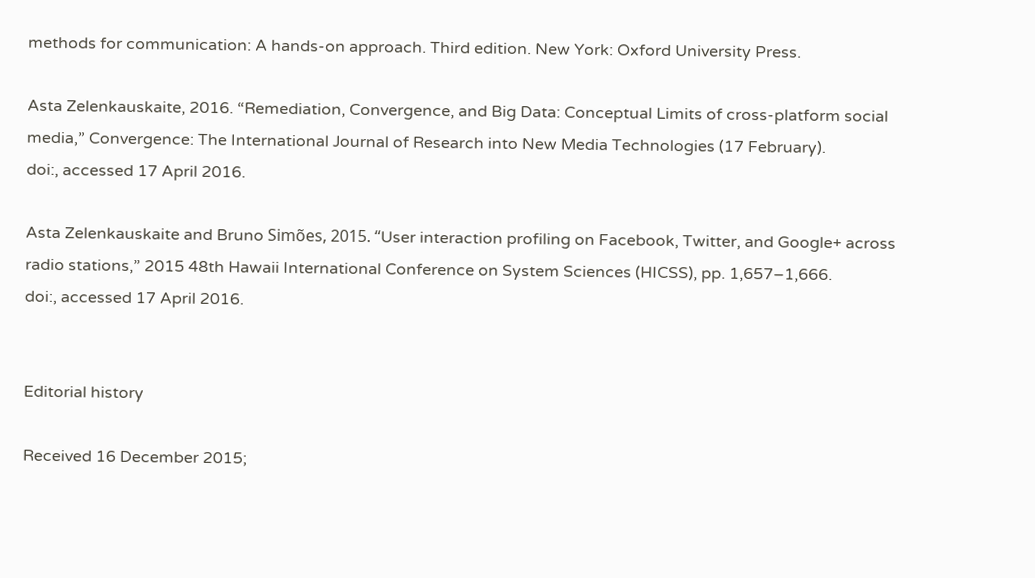methods for communication: A hands-on approach. Third edition. New York: Oxford University Press.

Asta Zelenkauskaite, 2016. “Remediation, Convergence, and Big Data: Conceptual Limits of cross-platform social media,” Convergence: The International Journal of Research into New Media Technologies (17 February).
doi:, accessed 17 April 2016.

Asta Zelenkauskaite and Bruno Simões, 2015. “User interaction profiling on Facebook, Twitter, and Google+ across radio stations,” 2015 48th Hawaii International Conference on System Sciences (HICSS), pp. 1,657–1,666.
doi:, accessed 17 April 2016.


Editorial history

Received 16 December 2015;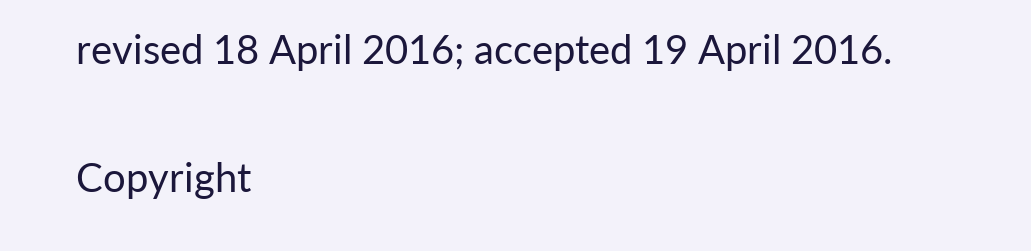revised 18 April 2016; accepted 19 April 2016.

Copyright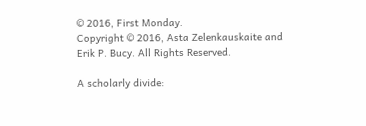© 2016, First Monday.
Copyright © 2016, Asta Zelenkauskaite and Erik P. Bucy. All Rights Reserved.

A scholarly divide: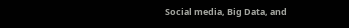Social media, Big Data, and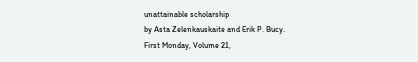unattainable scholarship
by Asta Zelenkauskaite and Erik P. Bucy.
First Monday, Volume 21,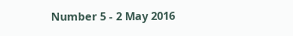Number 5 - 2 May 2016